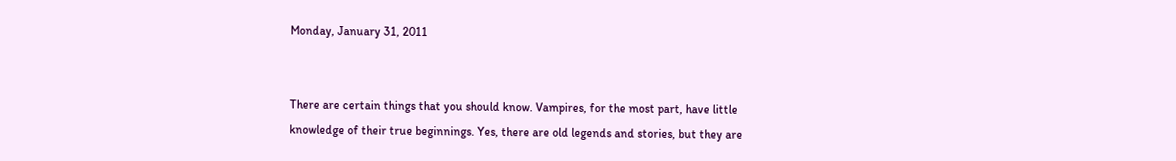Monday, January 31, 2011


There are certain things that you should know. Vampires, for the most part, have little knowledge of their true beginnings. Yes, there are old legends and stories, but they are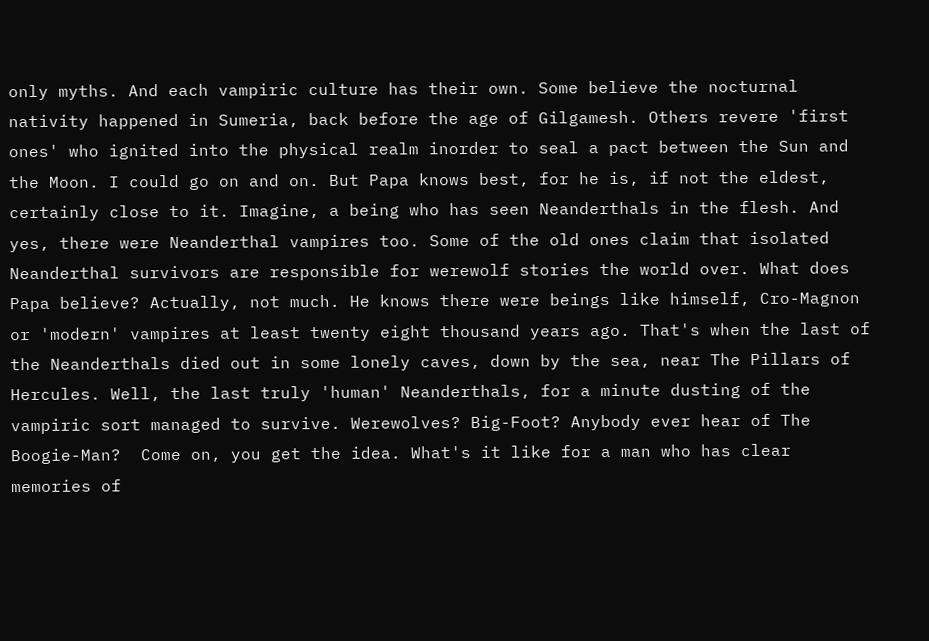only myths. And each vampiric culture has their own. Some believe the nocturnal nativity happened in Sumeria, back before the age of Gilgamesh. Others revere 'first ones' who ignited into the physical realm inorder to seal a pact between the Sun and the Moon. I could go on and on. But Papa knows best, for he is, if not the eldest, certainly close to it. Imagine, a being who has seen Neanderthals in the flesh. And yes, there were Neanderthal vampires too. Some of the old ones claim that isolated Neanderthal survivors are responsible for werewolf stories the world over. What does Papa believe? Actually, not much. He knows there were beings like himself, Cro-Magnon or 'modern' vampires at least twenty eight thousand years ago. That's when the last of the Neanderthals died out in some lonely caves, down by the sea, near The Pillars of Hercules. Well, the last truly 'human' Neanderthals, for a minute dusting of the vampiric sort managed to survive. Werewolves? Big-Foot? Anybody ever hear of The Boogie-Man?  Come on, you get the idea. What's it like for a man who has clear memories of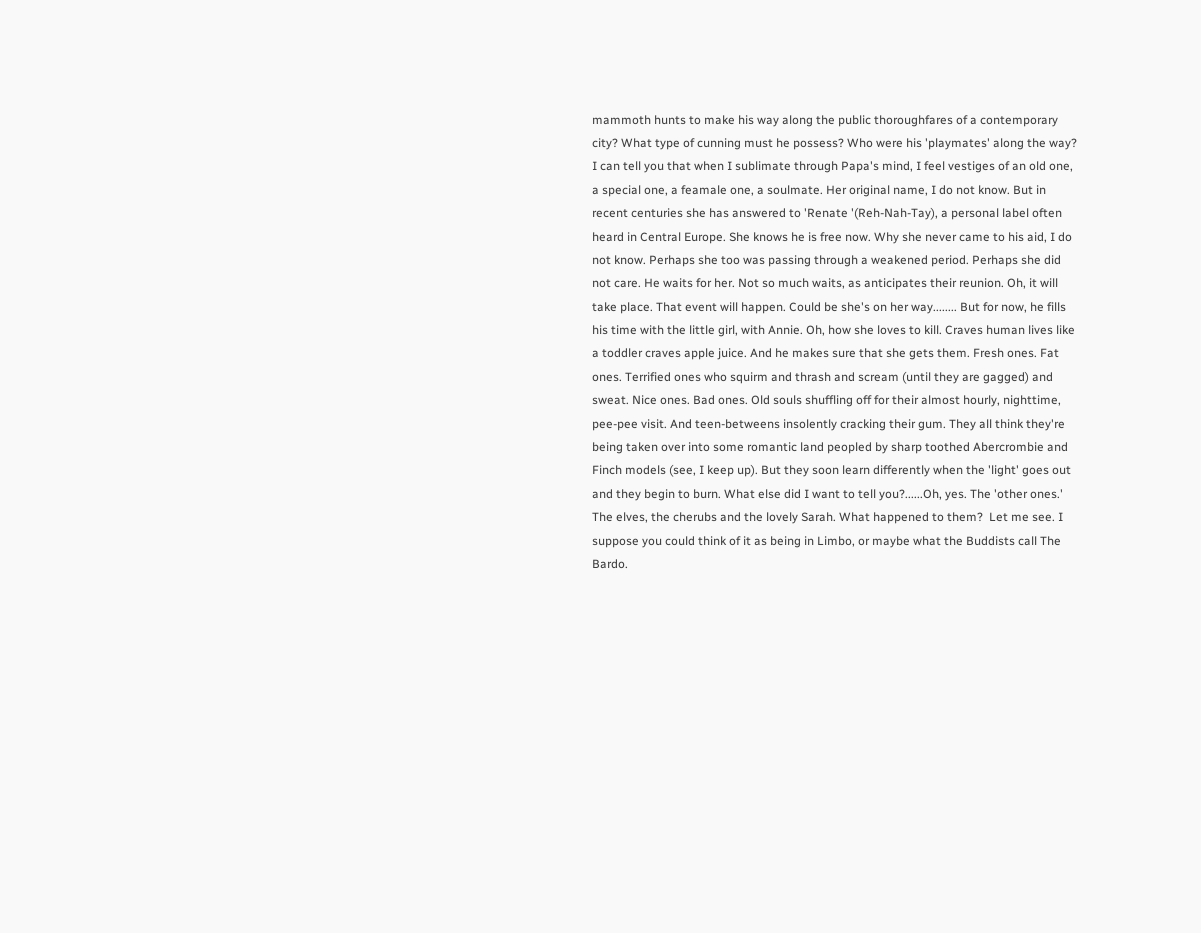mammoth hunts to make his way along the public thoroughfares of a contemporary city? What type of cunning must he possess? Who were his 'playmates' along the way? I can tell you that when I sublimate through Papa's mind, I feel vestiges of an old one, a special one, a feamale one, a soulmate. Her original name, I do not know. But in recent centuries she has answered to 'Renate '(Reh-Nah-Tay), a personal label often heard in Central Europe. She knows he is free now. Why she never came to his aid, I do not know. Perhaps she too was passing through a weakened period. Perhaps she did not care. He waits for her. Not so much waits, as anticipates their reunion. Oh, it will take place. That event will happen. Could be she's on her way........ But for now, he fills his time with the little girl, with Annie. Oh, how she loves to kill. Craves human lives like a toddler craves apple juice. And he makes sure that she gets them. Fresh ones. Fat ones. Terrified ones who squirm and thrash and scream (until they are gagged) and sweat. Nice ones. Bad ones. Old souls shuffling off for their almost hourly, nighttime, pee-pee visit. And teen-betweens insolently cracking their gum. They all think they're being taken over into some romantic land peopled by sharp toothed Abercrombie and Finch models (see, I keep up). But they soon learn differently when the 'light' goes out and they begin to burn. What else did I want to tell you?......Oh, yes. The 'other ones.' The elves, the cherubs and the lovely Sarah. What happened to them?  Let me see. I suppose you could think of it as being in Limbo, or maybe what the Buddists call The Bardo.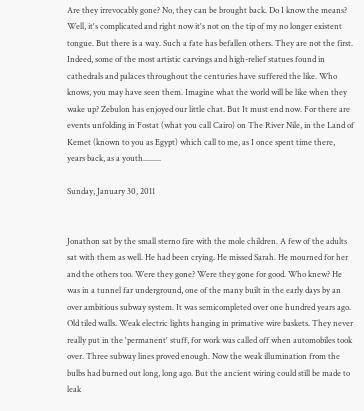Are they irrevocably gone? No, they can be brought back. Do I know the means? Well, it's complicated and right now it's not on the tip of my no longer existent tongue. But there is a way. Such a fate has befallen others. They are not the first. Indeed, some of the most artistic carvings and high-relief statues found in cathedrals and palaces throughout the centuries have suffered the like. Who knows, you may have seen them. Imagine what the world will be like when they wake up? Zebulon has enjoyed our little chat. But It must end now. For there are events unfolding in Fostat (what you call Cairo) on The River Nile, in the Land of Kemet (known to you as Egypt) which call to me, as I once spent time there, years back, as a youth.........

Sunday, January 30, 2011


Jonathon sat by the small sterno fire with the mole children. A few of the adults sat with them as well. He had been crying. He missed Sarah. He mourned for her and the others too. Were they gone? Were they gone for good. Who knew? He was in a tunnel far underground, one of the many built in the early days by an over ambitious subway system. It was semicompleted over one hundred years ago. Old tiled walls. Weak electric lights hanging in primative wire baskets. They never really put in the 'permanent' stuff, for work was called off when automobiles took over. Three subway lines proved enough. Now the weak illumination from the bulbs had burned out long, long ago. But the ancient wiring could still be made to leak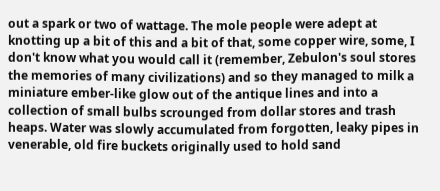out a spark or two of wattage. The mole people were adept at knotting up a bit of this and a bit of that, some copper wire, some, I don't know what you would call it (remember, Zebulon's soul stores the memories of many civilizations) and so they managed to milk a miniature ember-like glow out of the antique lines and into a collection of small bulbs scrounged from dollar stores and trash heaps. Water was slowly accumulated from forgotten, leaky pipes in venerable, old fire buckets originally used to hold sand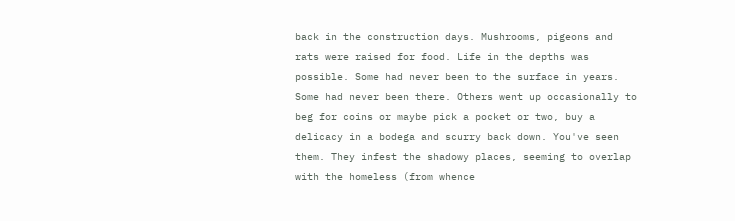back in the construction days. Mushrooms, pigeons and rats were raised for food. Life in the depths was possible. Some had never been to the surface in years. Some had never been there. Others went up occasionally to beg for coins or maybe pick a pocket or two, buy a delicacy in a bodega and scurry back down. You've seen them. They infest the shadowy places, seeming to overlap with the homeless (from whence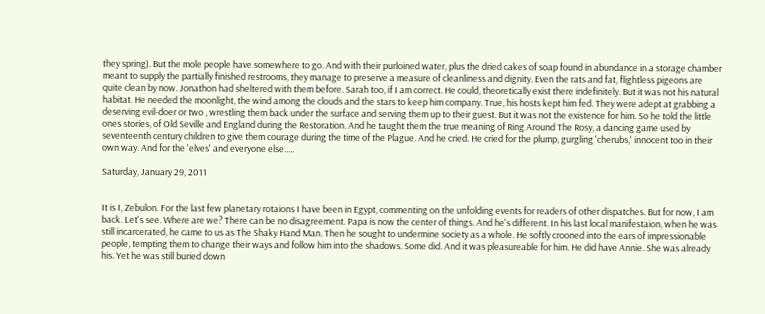they spring). But the mole people have somewhere to go. And with their purloined water, plus the dried cakes of soap found in abundance in a storage chamber meant to supply the partially finished restrooms, they manage to preserve a measure of cleanliness and dignity. Even the rats and fat, flightless pigeons are quite clean by now. Jonathon had sheltered with them before. Sarah too, if I am correct. He could, theoretically exist there indefinitely. But it was not his natural habitat. He needed the moonlight, the wind among the clouds and the stars to keep him company. True, his hosts kept him fed. They were adept at grabbing a deserving evil-doer or two , wrestling them back under the surface and serving them up to their guest. But it was not the existence for him. So he told the little ones stories, of Old Seville and England during the Restoration. And he taught them the true meaning of Ring Around The Rosy, a dancing game used by seventeenth century children to give them courage during the time of the Plague. And he cried. He cried for the plump, gurgling 'cherubs,' innocent too in their own way. And for the 'elves' and everyone else.....

Saturday, January 29, 2011


It is I, Zebulon. For the last few planetary rotaions I have been in Egypt, commenting on the unfolding events for readers of other dispatches. But for now, I am back. Let's see. Where are we? There can be no disagreement. Papa is now the center of things. And he's different. In his last local manifestaion, when he was still incarcerated, he came to us as The Shaky Hand Man. Then he sought to undermine society as a whole. He softly crooned into the ears of impressionable people, tempting them to change their ways and follow him into the shadows. Some did. And it was pleasureable for him. He did have Annie. She was already his. Yet he was still buried down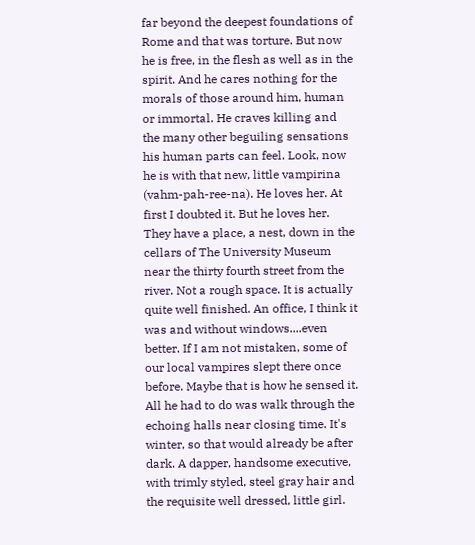far beyond the deepest foundations of Rome and that was torture. But now he is free, in the flesh as well as in the spirit. And he cares nothing for the morals of those around him, human or immortal. He craves killing and the many other beguiling sensations his human parts can feel. Look, now he is with that new, little vampirina (vahm-pah-ree-na). He loves her. At first I doubted it. But he loves her. They have a place, a nest, down in the cellars of The University Museum near the thirty fourth street from the river. Not a rough space. It is actually quite well finished. An office, I think it was and without windows....even better. If I am not mistaken, some of our local vampires slept there once before. Maybe that is how he sensed it. All he had to do was walk through the echoing halls near closing time. It's winter, so that would already be after dark. A dapper, handsome executive, with trimly styled, steel gray hair and the requisite well dressed, little girl.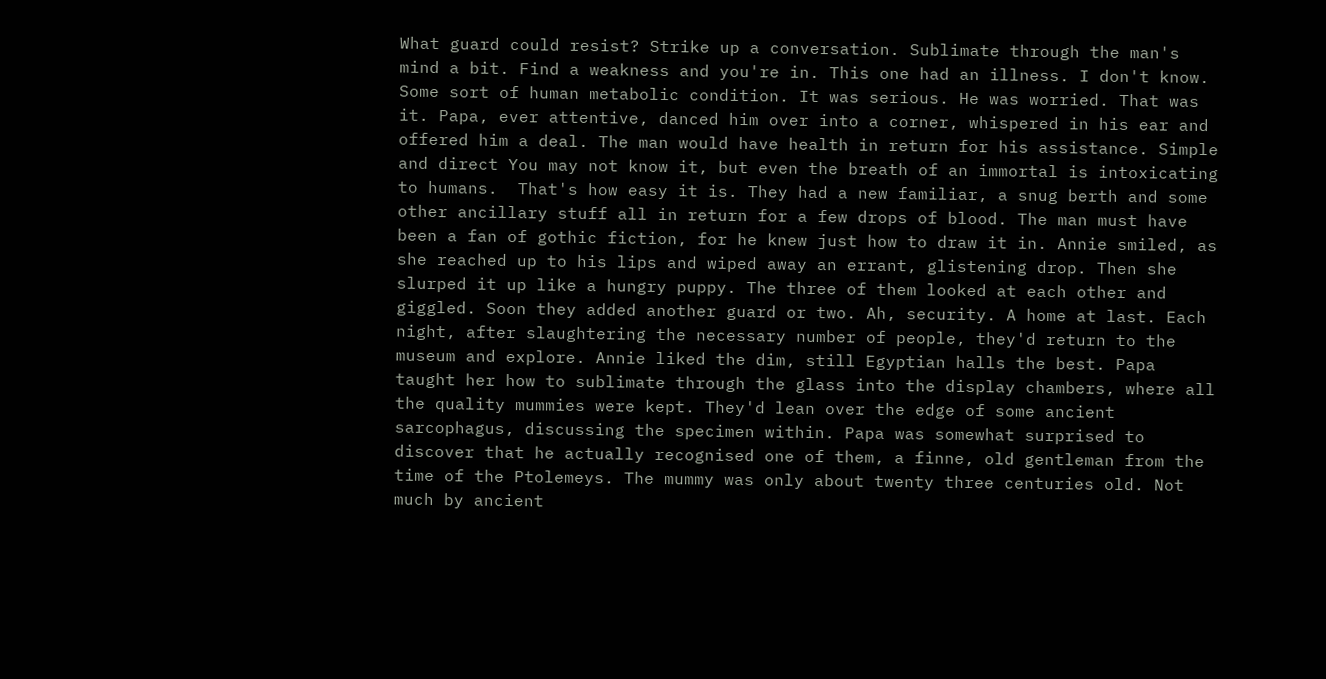What guard could resist? Strike up a conversation. Sublimate through the man's mind a bit. Find a weakness and you're in. This one had an illness. I don't know. Some sort of human metabolic condition. It was serious. He was worried. That was it. Papa, ever attentive, danced him over into a corner, whispered in his ear and offered him a deal. The man would have health in return for his assistance. Simple and direct You may not know it, but even the breath of an immortal is intoxicating to humans.  That's how easy it is. They had a new familiar, a snug berth and some other ancillary stuff all in return for a few drops of blood. The man must have been a fan of gothic fiction, for he knew just how to draw it in. Annie smiled, as she reached up to his lips and wiped away an errant, glistening drop. Then she slurped it up like a hungry puppy. The three of them looked at each other and giggled. Soon they added another guard or two. Ah, security. A home at last. Each night, after slaughtering the necessary number of people, they'd return to the museum and explore. Annie liked the dim, still Egyptian halls the best. Papa taught her how to sublimate through the glass into the display chambers, where all the quality mummies were kept. They'd lean over the edge of some ancient sarcophagus, discussing the specimen within. Papa was somewhat surprised to discover that he actually recognised one of them, a finne, old gentleman from the time of the Ptolemeys. The mummy was only about twenty three centuries old. Not much by ancient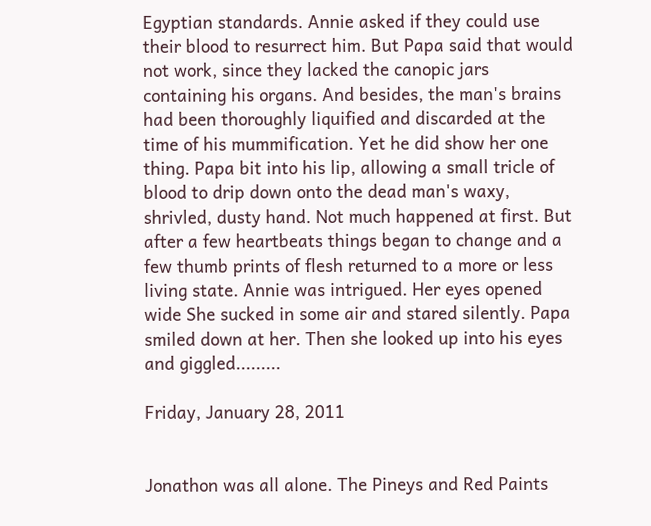Egyptian standards. Annie asked if they could use their blood to resurrect him. But Papa said that would not work, since they lacked the canopic jars containing his organs. And besides, the man's brains had been thoroughly liquified and discarded at the time of his mummification. Yet he did show her one thing. Papa bit into his lip, allowing a small tricle of blood to drip down onto the dead man's waxy, shrivled, dusty hand. Not much happened at first. But after a few heartbeats things began to change and a few thumb prints of flesh returned to a more or less living state. Annie was intrigued. Her eyes opened wide She sucked in some air and stared silently. Papa smiled down at her. Then she looked up into his eyes and giggled.........

Friday, January 28, 2011


Jonathon was all alone. The Pineys and Red Paints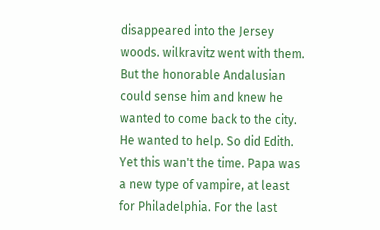disappeared into the Jersey woods. wilkravitz went with them. But the honorable Andalusian could sense him and knew he wanted to come back to the city. He wanted to help. So did Edith. Yet this wan't the time. Papa was a new type of vampire, at least for Philadelphia. For the last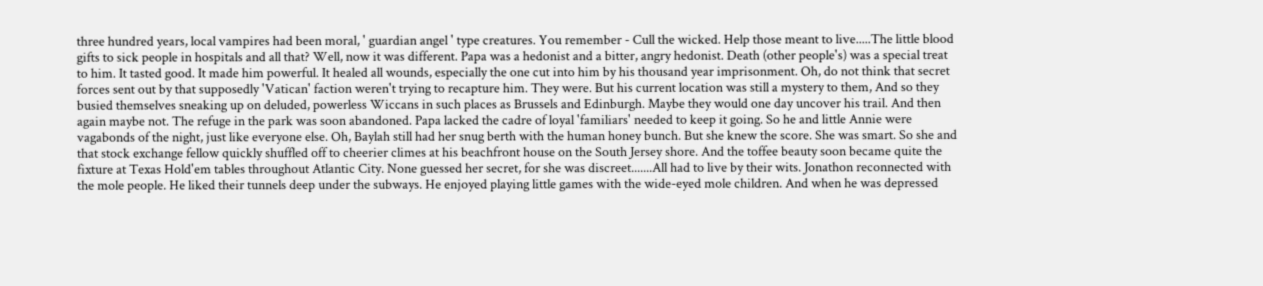three hundred years, local vampires had been moral, ' guardian angel ' type creatures. You remember - Cull the wicked. Help those meant to live.....The little blood gifts to sick people in hospitals and all that? Well, now it was different. Papa was a hedonist and a bitter, angry hedonist. Death (other people's) was a special treat to him. It tasted good. It made him powerful. It healed all wounds, especially the one cut into him by his thousand year imprisonment. Oh, do not think that secret forces sent out by that supposedly 'Vatican' faction weren't trying to recapture him. They were. But his current location was still a mystery to them, And so they busied themselves sneaking up on deluded, powerless Wiccans in such places as Brussels and Edinburgh. Maybe they would one day uncover his trail. And then again maybe not. The refuge in the park was soon abandoned. Papa lacked the cadre of loyal 'familiars' needed to keep it going. So he and little Annie were vagabonds of the night, just like everyone else. Oh, Baylah still had her snug berth with the human honey bunch. But she knew the score. She was smart. So she and that stock exchange fellow quickly shuffled off to cheerier climes at his beachfront house on the South Jersey shore. And the toffee beauty soon became quite the fixture at Texas Hold'em tables throughout Atlantic City. None guessed her secret, for she was discreet.......All had to live by their wits. Jonathon reconnected with the mole people. He liked their tunnels deep under the subways. He enjoyed playing little games with the wide-eyed mole children. And when he was depressed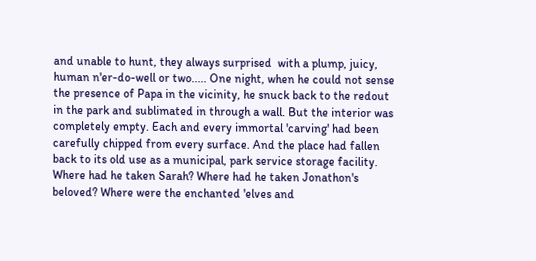and unable to hunt, they always surprised  with a plump, juicy, human n'er-do-well or two..... One night, when he could not sense the presence of Papa in the vicinity, he snuck back to the redout in the park and sublimated in through a wall. But the interior was completely empty. Each and every immortal 'carving' had been carefully chipped from every surface. And the place had fallen back to its old use as a municipal, park service storage facility. Where had he taken Sarah? Where had he taken Jonathon's beloved? Where were the enchanted 'elves and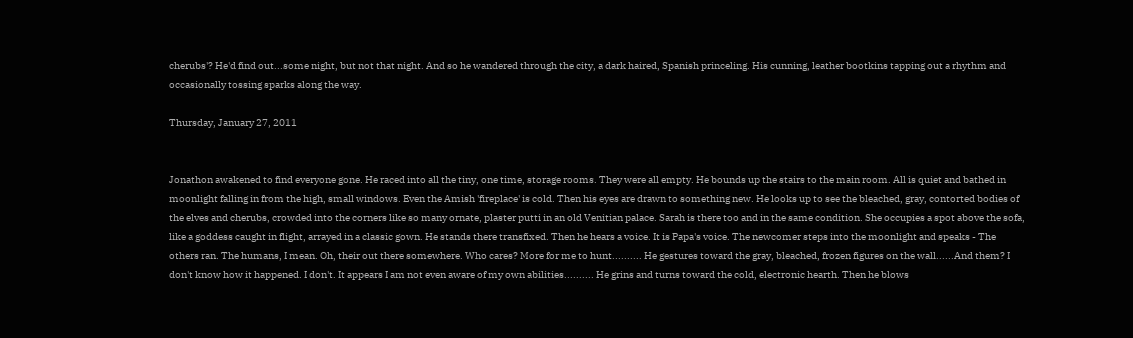cherubs'? He'd find out...some night, but not that night. And so he wandered through the city, a dark haired, Spanish princeling. His cunning, leather bootkins tapping out a rhythm and occasionally tossing sparks along the way.

Thursday, January 27, 2011


Jonathon awakened to find everyone gone. He raced into all the tiny, one time, storage rooms. They were all empty. He bounds up the stairs to the main room. All is quiet and bathed in moonlight falling in from the high, small windows. Even the Amish 'fireplace' is cold. Then his eyes are drawn to something new. He looks up to see the bleached, gray, contorted bodies of the elves and cherubs, crowded into the corners like so many ornate, plaster putti in an old Venitian palace. Sarah is there too and in the same condition. She occupies a spot above the sofa, like a goddess caught in flight, arrayed in a classic gown. He stands there transfixed. Then he hears a voice. It is Papa's voice. The newcomer steps into the moonlight and speaks - The others ran. The humans, I mean. Oh, their out there somewhere. Who cares? More for me to hunt.......... He gestures toward the gray, bleached, frozen figures on the wall......And them? I don't know how it happened. I don't. It appears I am not even aware of my own abilities.......... He grins and turns toward the cold, electronic hearth. Then he blows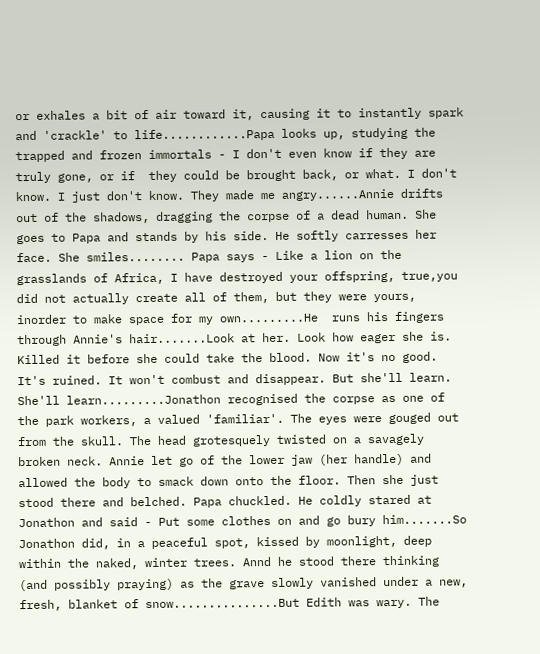or exhales a bit of air toward it, causing it to instantly spark and 'crackle' to life............Papa looks up, studying the trapped and frozen immortals - I don't even know if they are truly gone, or if  they could be brought back, or what. I don't know. I just don't know. They made me angry......Annie drifts out of the shadows, dragging the corpse of a dead human. She goes to Papa and stands by his side. He softly carresses her face. She smiles........ Papa says - Like a lion on the grasslands of Africa, I have destroyed your offspring, true,you did not actually create all of them, but they were yours, inorder to make space for my own.........He  runs his fingers through Annie's hair.......Look at her. Look how eager she is. Killed it before she could take the blood. Now it's no good. It's ruined. It won't combust and disappear. But she'll learn. She'll learn.........Jonathon recognised the corpse as one of the park workers, a valued 'familiar'. The eyes were gouged out from the skull. The head grotesquely twisted on a savagely broken neck. Annie let go of the lower jaw (her handle) and allowed the body to smack down onto the floor. Then she just stood there and belched. Papa chuckled. He coldly stared at Jonathon and said - Put some clothes on and go bury him.......So Jonathon did, in a peaceful spot, kissed by moonlight, deep within the naked, winter trees. Annd he stood there thinking (and possibly praying) as the grave slowly vanished under a new, fresh, blanket of snow...............But Edith was wary. The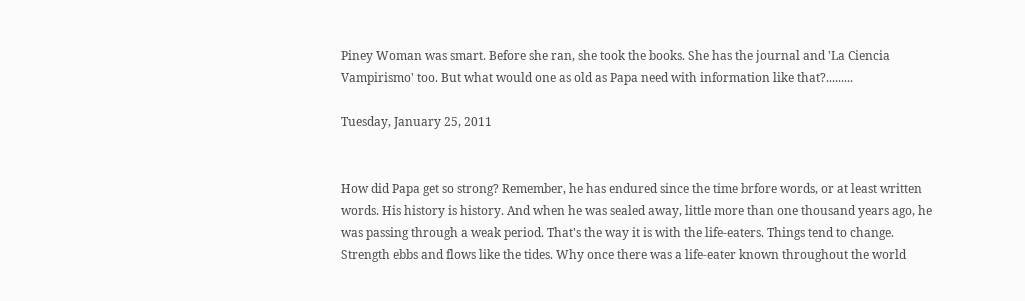Piney Woman was smart. Before she ran, she took the books. She has the journal and 'La Ciencia Vampirismo' too. But what would one as old as Papa need with information like that?.........

Tuesday, January 25, 2011


How did Papa get so strong? Remember, he has endured since the time brfore words, or at least written words. His history is history. And when he was sealed away, little more than one thousand years ago, he was passing through a weak period. That's the way it is with the life-eaters. Things tend to change. Strength ebbs and flows like the tides. Why once there was a life-eater known throughout the world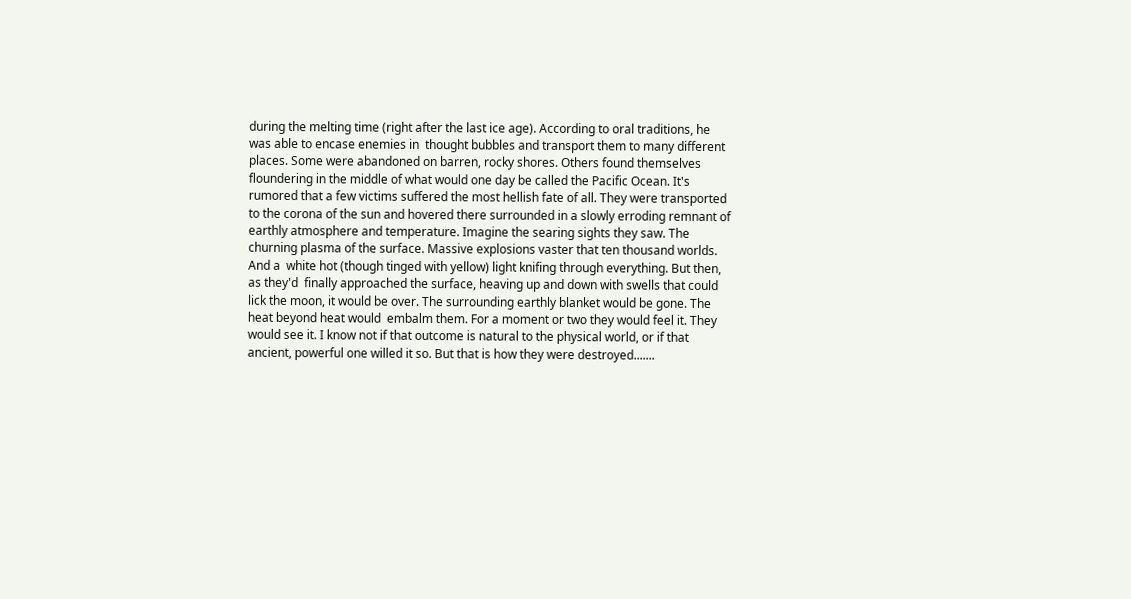during the melting time (right after the last ice age). According to oral traditions, he was able to encase enemies in  thought bubbles and transport them to many different places. Some were abandoned on barren, rocky shores. Others found themselves floundering in the middle of what would one day be called the Pacific Ocean. It's rumored that a few victims suffered the most hellish fate of all. They were transported to the corona of the sun and hovered there surrounded in a slowly erroding remnant of earthly atmosphere and temperature. Imagine the searing sights they saw. The churning plasma of the surface. Massive explosions vaster that ten thousand worlds. And a  white hot (though tinged with yellow) light knifing through everything. But then, as they'd  finally approached the surface, heaving up and down with swells that could lick the moon, it would be over. The surrounding earthly blanket would be gone. The heat beyond heat would  embalm them. For a moment or two they would feel it. They would see it. I know not if that outcome is natural to the physical world, or if that ancient, powerful one willed it so. But that is how they were destroyed.......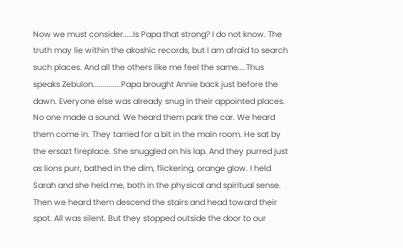Now we must consider.....Is Papa that strong? I do not know. The truth may lie within the akoshic records, but I am afraid to search such places. And all the others like me feel the same....Thus speaks Zebulon..............Papa brought Annie back just before the dawn. Everyone else was already snug in their appointed places. No one made a sound. We heard them park the car. We heard them come in. They tarried for a bit in the main room. He sat by the ersazt fireplace. She snuggled on his lap. And they purred just as lions purr, bathed in the dim, flickering, orange glow. I held Sarah and she held me, both in the physical and spiritual sense. Then we heard them descend the stairs and head toward their spot. All was silent. But they stopped outside the door to our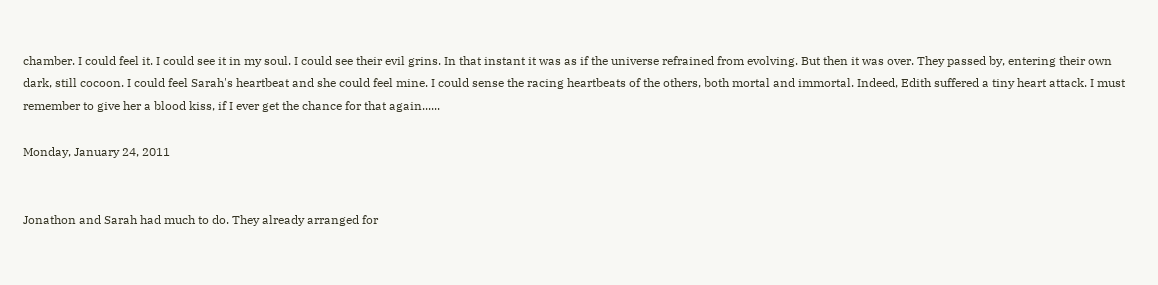chamber. I could feel it. I could see it in my soul. I could see their evil grins. In that instant it was as if the universe refrained from evolving. But then it was over. They passed by, entering their own dark, still cocoon. I could feel Sarah's heartbeat and she could feel mine. I could sense the racing heartbeats of the others, both mortal and immortal. Indeed, Edith suffered a tiny heart attack. I must remember to give her a blood kiss, if I ever get the chance for that again......

Monday, January 24, 2011


Jonathon and Sarah had much to do. They already arranged for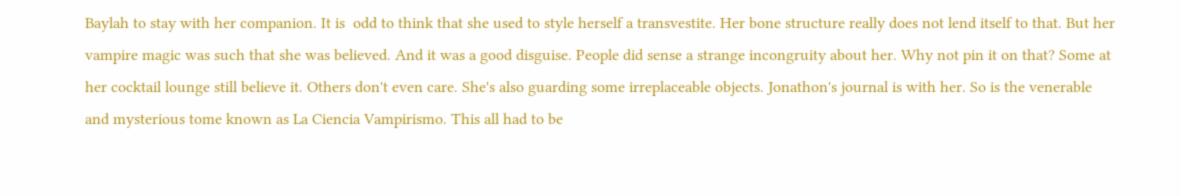Baylah to stay with her companion. It is  odd to think that she used to style herself a transvestite. Her bone structure really does not lend itself to that. But her vampire magic was such that she was believed. And it was a good disguise. People did sense a strange incongruity about her. Why not pin it on that? Some at her cocktail lounge still believe it. Others don't even care. She's also guarding some irreplaceable objects. Jonathon's journal is with her. So is the venerable and mysterious tome known as La Ciencia Vampirismo. This all had to be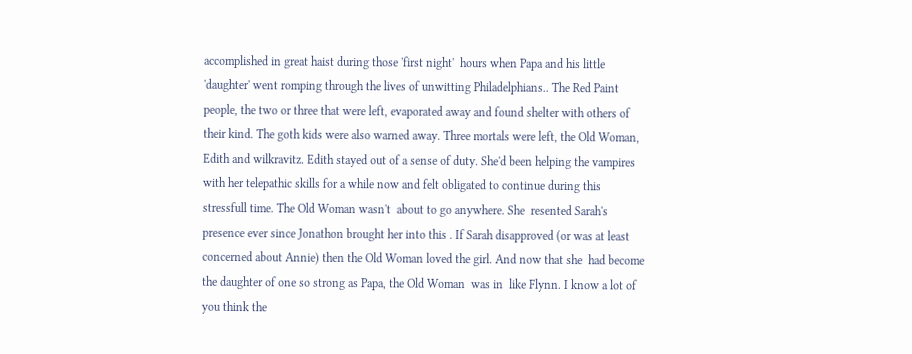accomplished in great haist during those 'first night'  hours when Papa and his little 'daughter' went romping through the lives of unwitting Philadelphians.. The Red Paint  people, the two or three that were left, evaporated away and found shelter with others of their kind. The goth kids were also warned away. Three mortals were left, the Old Woman, Edith and wilkravitz. Edith stayed out of a sense of duty. She'd been helping the vampires with her telepathic skills for a while now and felt obligated to continue during this stressfull time. The Old Woman wasn't  about to go anywhere. She  resented Sarah's presence ever since Jonathon brought her into this . If Sarah disapproved (or was at least concerned about Annie) then the Old Woman loved the girl. And now that she  had become the daughter of one so strong as Papa, the Old Woman  was in  like Flynn. I know a lot of you think the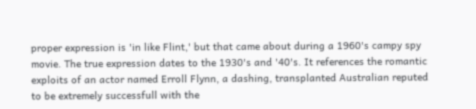proper expression is 'in like Flint,' but that came about during a 1960's campy spy movie. The true expression dates to the 1930's and '40's. It references the romantic exploits of an actor named Erroll Flynn, a dashing, transplanted Australian reputed to be extremely successfull with the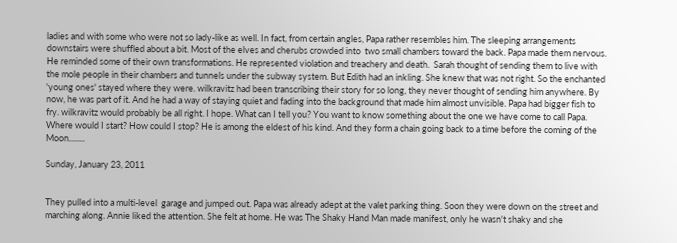ladies and with some who were not so lady-like as well. In fact, from certain angles, Papa rather resembles him. The sleeping arrangements downstairs were shuffled about a bit. Most of the elves and cherubs crowded into  two small chambers toward the back. Papa made them nervous. He reminded some of their own transformations. He represented violation and treachery and death.  Sarah thought of sending them to live with the mole people in their chambers and tunnels under the subway system. But Edith had an inkling. She knew that was not right. So the enchanted 'young ones' stayed where they were. wilkravitz had been transcribing their story for so long, they never thought of sending him anywhere. By now, he was part of it. And he had a way of staying quiet and fading into the background that made him almost unvisible. Papa had bigger fish to fry. wilkravitz would probably be all right. I hope. What can I tell you? You want to know something about the one we have come to call Papa. Where would I start? How could I stop? He is among the eldest of his kind. And they form a chain going back to a time before the coming of the Moon........

Sunday, January 23, 2011


They pulled into a multi-level  garage and jumped out. Papa was already adept at the valet parking thing. Soon they were down on the street and marching along. Annie liked the attention. She felt at home. He was The Shaky Hand Man made manifest, only he wasn't shaky and she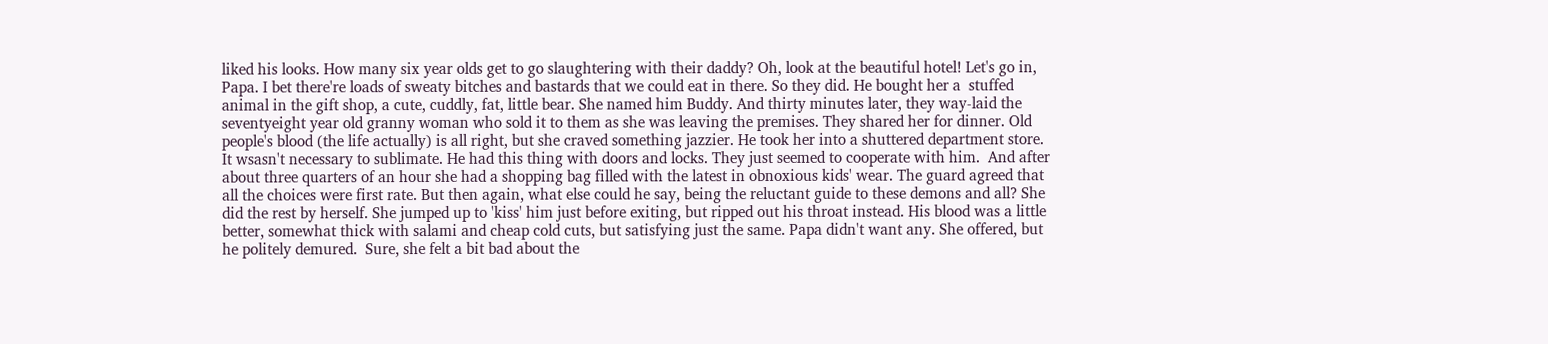liked his looks. How many six year olds get to go slaughtering with their daddy? Oh, look at the beautiful hotel! Let's go in, Papa. I bet there're loads of sweaty bitches and bastards that we could eat in there. So they did. He bought her a  stuffed animal in the gift shop, a cute, cuddly, fat, little bear. She named him Buddy. And thirty minutes later, they way-laid the seventyeight year old granny woman who sold it to them as she was leaving the premises. They shared her for dinner. Old people's blood (the life actually) is all right, but she craved something jazzier. He took her into a shuttered department store. It wsasn't necessary to sublimate. He had this thing with doors and locks. They just seemed to cooperate with him.  And after about three quarters of an hour she had a shopping bag filled with the latest in obnoxious kids' wear. The guard agreed that all the choices were first rate. But then again, what else could he say, being the reluctant guide to these demons and all? She did the rest by herself. She jumped up to 'kiss' him just before exiting, but ripped out his throat instead. His blood was a little better, somewhat thick with salami and cheap cold cuts, but satisfying just the same. Papa didn't want any. She offered, but he politely demured.  Sure, she felt a bit bad about the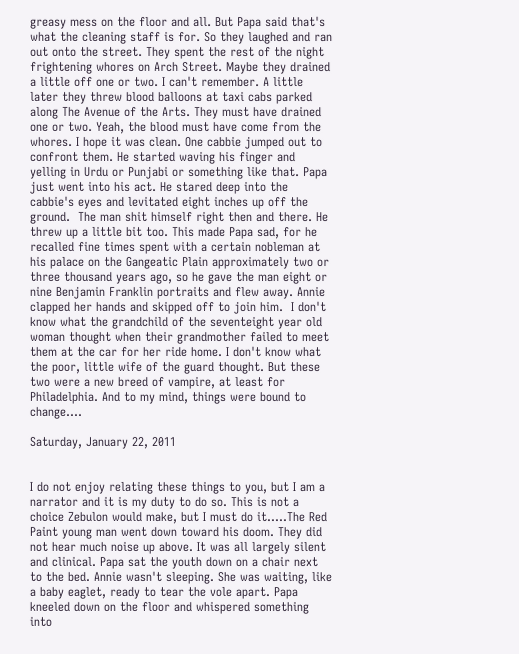greasy mess on the floor and all. But Papa said that's what the cleaning staff is for. So they laughed and ran out onto the street. They spent the rest of the night frightening whores on Arch Street. Maybe they drained a little off one or two. I can't remember. A little later they threw blood balloons at taxi cabs parked along The Avenue of the Arts. They must have drained one or two. Yeah, the blood must have come from the whores. I hope it was clean. One cabbie jumped out to confront them. He started waving his finger and yelling in Urdu or Punjabi or something like that. Papa just went into his act. He stared deep into the cabbie's eyes and levitated eight inches up off the ground.  The man shit himself right then and there. He threw up a little bit too. This made Papa sad, for he recalled fine times spent with a certain nobleman at his palace on the Gangeatic Plain approximately two or three thousand years ago, so he gave the man eight or nine Benjamin Franklin portraits and flew away. Annie clapped her hands and skipped off to join him.  I don't know what the grandchild of the seventeight year old woman thought when their grandmother failed to meet them at the car for her ride home. I don't know what the poor, little wife of the guard thought. But these two were a new breed of vampire, at least for Philadelphia. And to my mind, things were bound to change....

Saturday, January 22, 2011


I do not enjoy relating these things to you, but I am a narrator and it is my duty to do so. This is not a choice Zebulon would make, but I must do it.....The Red Paint young man went down toward his doom. They did not hear much noise up above. It was all largely silent and clinical. Papa sat the youth down on a chair next to the bed. Annie wasn't sleeping. She was waiting, like a baby eaglet, ready to tear the vole apart. Papa kneeled down on the floor and whispered something into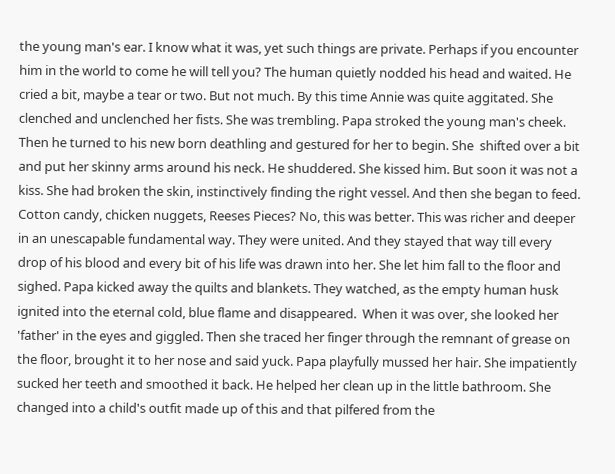the young man's ear. I know what it was, yet such things are private. Perhaps if you encounter him in the world to come he will tell you? The human quietly nodded his head and waited. He cried a bit, maybe a tear or two. But not much. By this time Annie was quite aggitated. She clenched and unclenched her fists. She was trembling. Papa stroked the young man's cheek. Then he turned to his new born deathling and gestured for her to begin. She  shifted over a bit and put her skinny arms around his neck. He shuddered. She kissed him. But soon it was not a kiss. She had broken the skin, instinctively finding the right vessel. And then she began to feed. Cotton candy, chicken nuggets, Reeses Pieces? No, this was better. This was richer and deeper in an unescapable fundamental way. They were united. And they stayed that way till every drop of his blood and every bit of his life was drawn into her. She let him fall to the floor and sighed. Papa kicked away the quilts and blankets. They watched, as the empty human husk ignited into the eternal cold, blue flame and disappeared.  When it was over, she looked her 'father' in the eyes and giggled. Then she traced her finger through the remnant of grease on the floor, brought it to her nose and said yuck. Papa playfully mussed her hair. She impatiently sucked her teeth and smoothed it back. He helped her clean up in the little bathroom. She changed into a child's outfit made up of this and that pilfered from the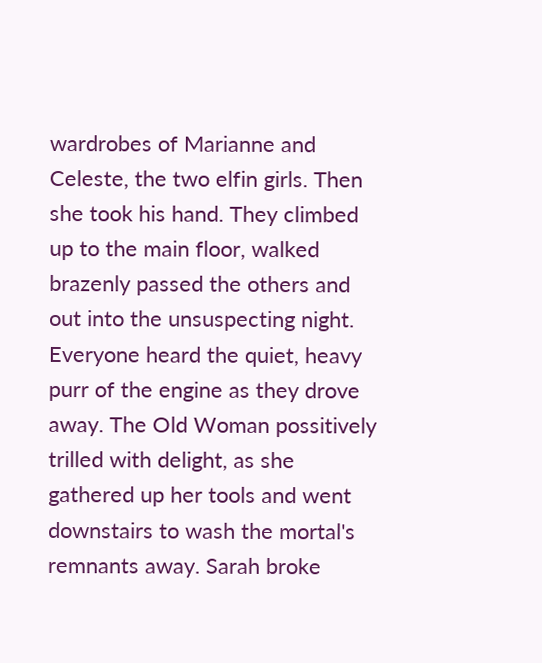wardrobes of Marianne and Celeste, the two elfin girls. Then she took his hand. They climbed up to the main floor, walked brazenly passed the others and out into the unsuspecting night. Everyone heard the quiet, heavy purr of the engine as they drove away. The Old Woman possitively trilled with delight, as she gathered up her tools and went downstairs to wash the mortal's remnants away. Sarah broke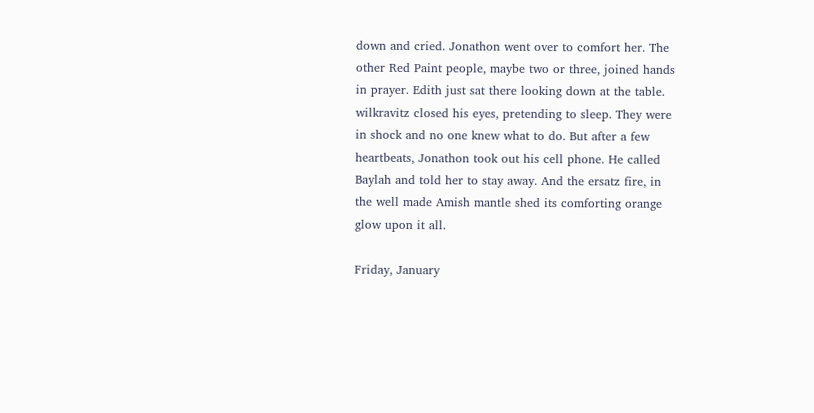down and cried. Jonathon went over to comfort her. The other Red Paint people, maybe two or three, joined hands in prayer. Edith just sat there looking down at the table. wilkravitz closed his eyes, pretending to sleep. They were in shock and no one knew what to do. But after a few heartbeats, Jonathon took out his cell phone. He called Baylah and told her to stay away. And the ersatz fire, in the well made Amish mantle shed its comforting orange glow upon it all.

Friday, January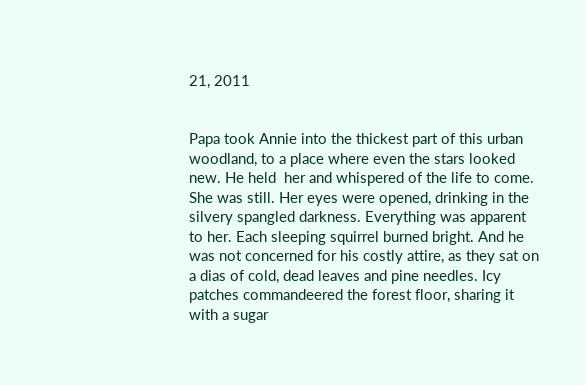21, 2011


Papa took Annie into the thickest part of this urban woodland, to a place where even the stars looked new. He held  her and whispered of the life to come. She was still. Her eyes were opened, drinking in the silvery spangled darkness. Everything was apparent to her. Each sleeping squirrel burned bright. And he was not concerned for his costly attire, as they sat on a dias of cold, dead leaves and pine needles. Icy patches commandeered the forest floor, sharing it with a sugar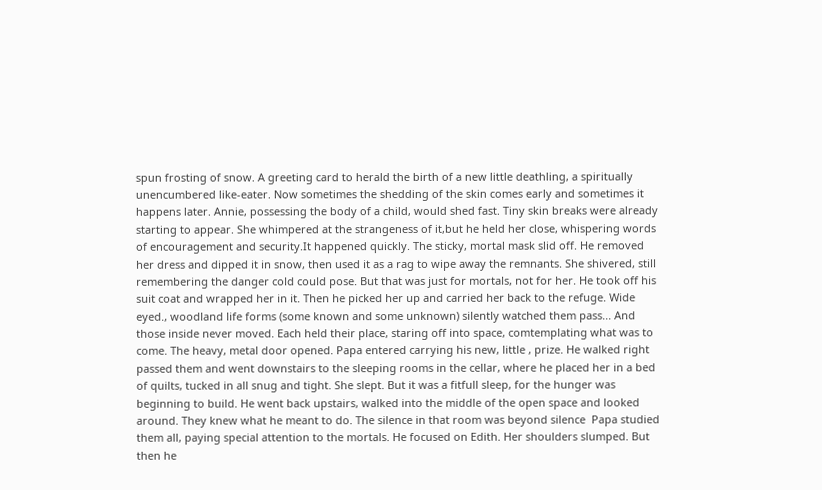spun frosting of snow. A greeting card to herald the birth of a new little deathling, a spiritually unencumbered like-eater. Now sometimes the shedding of the skin comes early and sometimes it happens later. Annie, possessing the body of a child, would shed fast. Tiny skin breaks were already starting to appear. She whimpered at the strangeness of it,but he held her close, whispering words of encouragement and security.It happened quickly. The sticky, mortal mask slid off. He removed her dress and dipped it in snow, then used it as a rag to wipe away the remnants. She shivered, still remembering the danger cold could pose. But that was just for mortals, not for her. He took off his suit coat and wrapped her in it. Then he picked her up and carried her back to the refuge. Wide eyed., woodland life forms (some known and some unknown) silently watched them pass... And those inside never moved. Each held their place, staring off into space, comtemplating what was to come. The heavy, metal door opened. Papa entered carrying his new, little , prize. He walked right passed them and went downstairs to the sleeping rooms in the cellar, where he placed her in a bed of quilts, tucked in all snug and tight. She slept. But it was a fitfull sleep, for the hunger was beginning to build. He went back upstairs, walked into the middle of the open space and looked around. They knew what he meant to do. The silence in that room was beyond silence  Papa studied them all, paying special attention to the mortals. He focused on Edith. Her shoulders slumped. But then he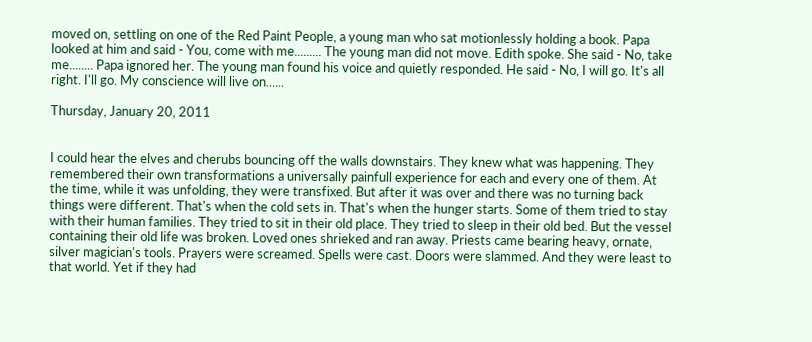moved on, settling on one of the Red Paint People, a young man who sat motionlessly holding a book. Papa looked at him and said - You, come with me......... The young man did not move. Edith spoke. She said - No, take me........ Papa ignored her. The young man found his voice and quietly responded. He said - No, I will go. It's all right. I'll go. My conscience will live on......

Thursday, January 20, 2011


I could hear the elves and cherubs bouncing off the walls downstairs. They knew what was happening. They remembered their own transformations a universally painfull experience for each and every one of them. At the time, while it was unfolding, they were transfixed. But after it was over and there was no turning back things were different. That's when the cold sets in. That's when the hunger starts. Some of them tried to stay with their human families. They tried to sit in their old place. They tried to sleep in their old bed. But the vessel containing their old life was broken. Loved ones shrieked and ran away. Priests came bearing heavy, ornate, silver magician's tools. Prayers were screamed. Spells were cast. Doors were slammed. And they were least to that world. Yet if they had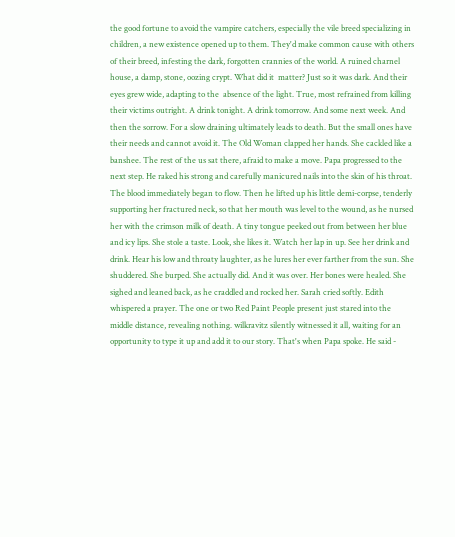the good fortune to avoid the vampire catchers, especially the vile breed specializing in children, a new existence opened up to them. They'd make common cause with others of their breed, infesting the dark, forgotten crannies of the world. A ruined charnel house, a damp, stone, oozing crypt. What did it  matter? Just so it was dark. And their eyes grew wide, adapting to the  absence of the light. True, most refrained from killing their victims outright. A drink tonight. A drink tomorrow. And some next week. And then the sorrow. For a slow draining ultimately leads to death. But the small ones have their needs and cannot avoid it. The Old Woman clapped her hands. She cackled like a banshee. The rest of the us sat there, afraid to make a move. Papa progressed to the next step. He raked his strong and carefully manicured nails into the skin of his throat. The blood immediately began to flow. Then he lifted up his little demi-corpse, tenderly supporting her fractured neck, so that her mouth was level to the wound, as he nursed her with the crimson milk of death. A tiny tongue peeked out from between her blue and icy lips. She stole a taste. Look, she likes it. Watch her lap in up. See her drink and drink. Hear his low and throaty laughter, as he lures her ever farther from the sun. She shuddered. She burped. She actually did. And it was over. Her bones were healed. She sighed and leaned back, as he craddled and rocked her. Sarah cried softly. Edith whispered a prayer. The one or two Red Paint People present just stared into the middle distance, revealing nothing. wilkravitz silently witnessed it all, waiting for an opportunity to type it up and add it to our story. That's when Papa spoke. He said -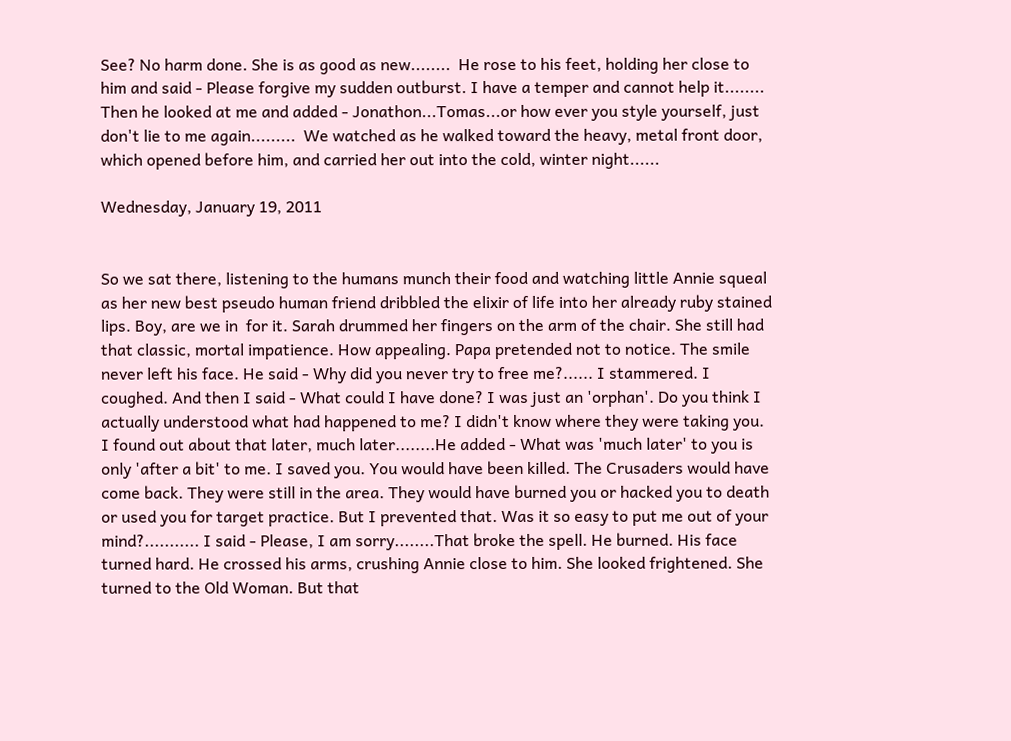See? No harm done. She is as good as new........  He rose to his feet, holding her close to him and said - Please forgive my sudden outburst. I have a temper and cannot help it........ Then he looked at me and added - Jonathon...Tomas...or how ever you style yourself, just don't lie to me again.........  We watched as he walked toward the heavy, metal front door, which opened before him, and carried her out into the cold, winter night......

Wednesday, January 19, 2011


So we sat there, listening to the humans munch their food and watching little Annie squeal as her new best pseudo human friend dribbled the elixir of life into her already ruby stained lips. Boy, are we in  for it. Sarah drummed her fingers on the arm of the chair. She still had that classic, mortal impatience. How appealing. Papa pretended not to notice. The smile never left his face. He said - Why did you never try to free me?...... I stammered. I coughed. And then I said - What could I have done? I was just an 'orphan'. Do you think I actually understood what had happened to me? I didn't know where they were taking you. I found out about that later, much later........He added - What was 'much later' to you is only 'after a bit' to me. I saved you. You would have been killed. The Crusaders would have come back. They were still in the area. They would have burned you or hacked you to death or used you for target practice. But I prevented that. Was it so easy to put me out of your mind?........... I said - Please, I am sorry........That broke the spell. He burned. His face turned hard. He crossed his arms, crushing Annie close to him. She looked frightened. She turned to the Old Woman. But that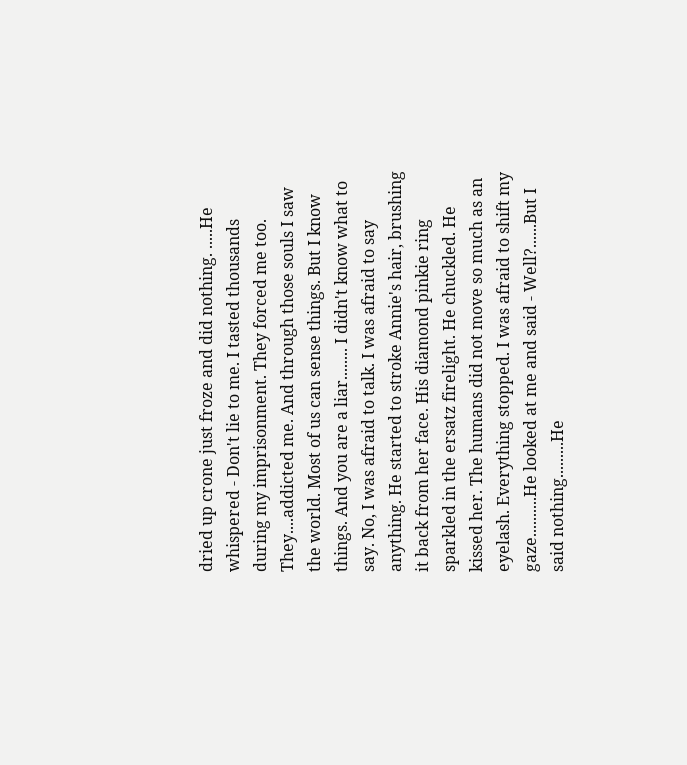dried up crone just froze and did nothing. .....He whispered - Don't lie to me. I tasted thousands during my imprisonment. They forced me too. They....addicted me. And through those souls I saw the world. Most of us can sense things. But I know things. And you are a liar........ I didn't know what to say. No, I was afraid to talk. I was afraid to say anything. He started to stroke Annie's hair, brushing it back from her face. His diamond pinkie ring sparkled in the ersatz firelight. He chuckled. He kissed her. The humans did not move so much as an eyelash. Everything stopped. I was afraid to shift my gaze..........He looked at me and said - Well?......But I said nothing.........He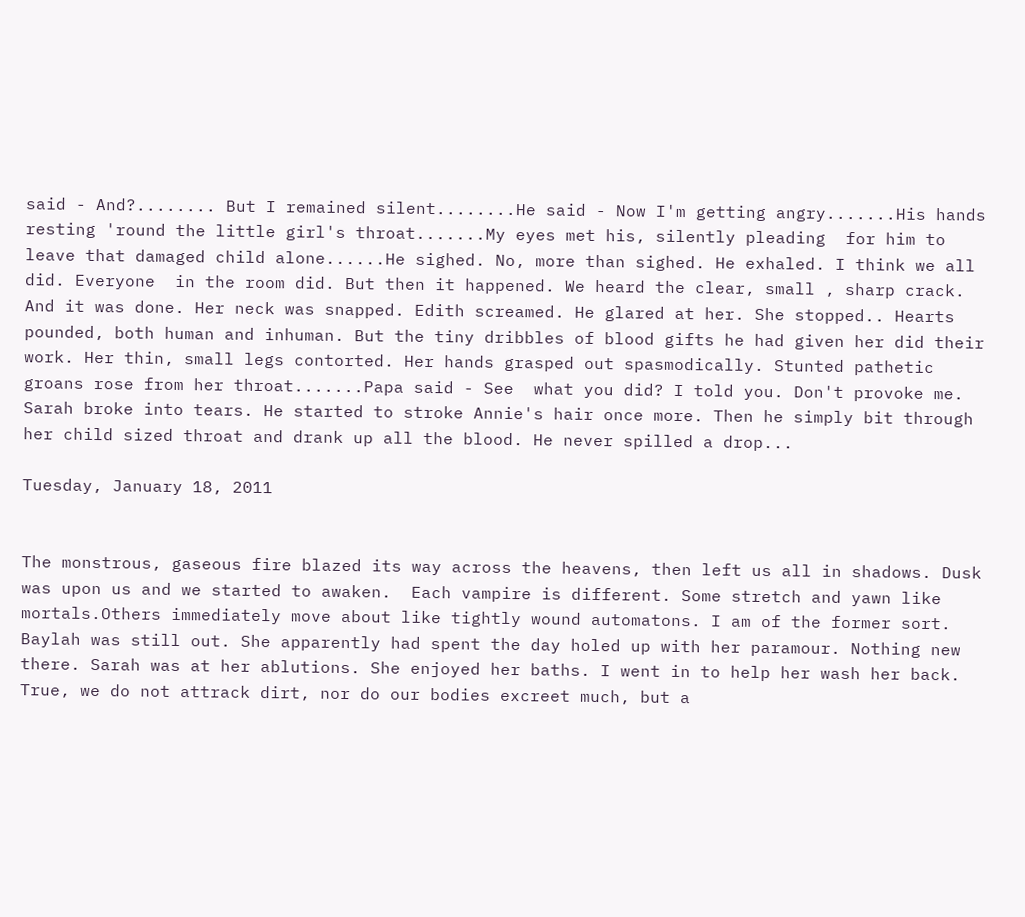said - And?........ But I remained silent........He said - Now I'm getting angry.......His hands resting 'round the little girl's throat.......My eyes met his, silently pleading  for him to leave that damaged child alone......He sighed. No, more than sighed. He exhaled. I think we all did. Everyone  in the room did. But then it happened. We heard the clear, small , sharp crack. And it was done. Her neck was snapped. Edith screamed. He glared at her. She stopped.. Hearts pounded, both human and inhuman. But the tiny dribbles of blood gifts he had given her did their work. Her thin, small legs contorted. Her hands grasped out spasmodically. Stunted pathetic groans rose from her throat.......Papa said - See  what you did? I told you. Don't provoke me. Sarah broke into tears. He started to stroke Annie's hair once more. Then he simply bit through her child sized throat and drank up all the blood. He never spilled a drop...

Tuesday, January 18, 2011


The monstrous, gaseous fire blazed its way across the heavens, then left us all in shadows. Dusk was upon us and we started to awaken.  Each vampire is different. Some stretch and yawn like mortals.Others immediately move about like tightly wound automatons. I am of the former sort. Baylah was still out. She apparently had spent the day holed up with her paramour. Nothing new there. Sarah was at her ablutions. She enjoyed her baths. I went in to help her wash her back. True, we do not attrack dirt, nor do our bodies excreet much, but a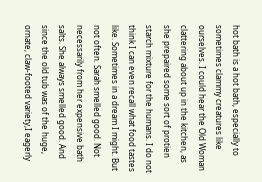hot bath is a hot bath, especially to sometimes clammy creatures like ourselves. I could hear the Old Woman clattering about up in the kitchen, as she prepaired some sort of protien starch mixture for the humans. I do not think I can even recall what food tastes like. Sometimes in a dream I might. But not often. Sarah smelled good. Not necessarily from her expensive bath salts. She always smelled good. And since the old tub was of the huge, ornate, claw-footed variety,I eagerly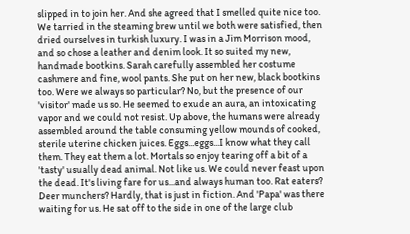slipped in to join her. And she agreed that I smelled quite nice too. We tarried in the steaming brew until we both were satisfied, then dried ourselves in turkish luxury. I was in a Jim Morrison mood, and so chose a leather and denim look. It so suited my new, handmade bootkins. Sarah carefully assembled her costume cashmere and fine, wool pants. She put on her new, black bootkins too. Were we always so particular? No, but the presence of our 'visitor' made us so. He seemed to exude an aura, an intoxicating vapor and we could not resist. Up above, the humans were already assembled around the table consuming yellow mounds of cooked, sterile uterine chicken juices. Eggs...eggs...I know what they call them. They eat them a lot. Mortals so enjoy tearing off a bit of a 'tasty' usually dead animal. Not like us. We could never feast upon the dead. It's living fare for us...and always human too. Rat eaters? Deer munchers? Hardly, that is just in fiction. And 'Papa' was there waiting for us. He sat off to the side in one of the large club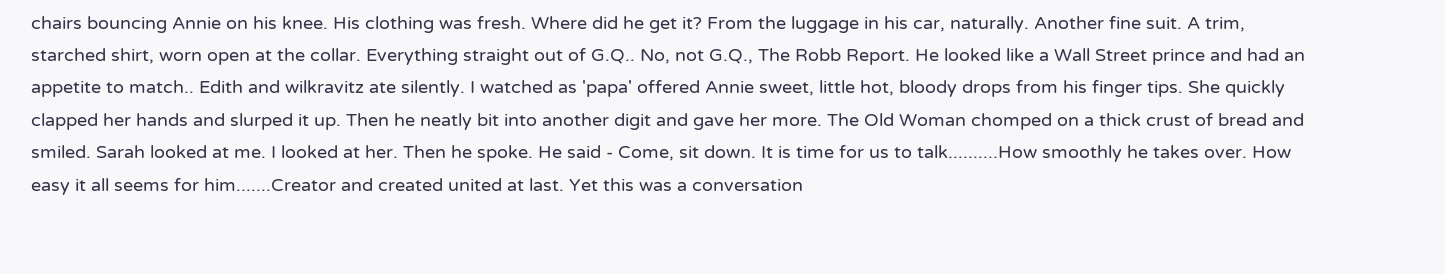chairs bouncing Annie on his knee. His clothing was fresh. Where did he get it? From the luggage in his car, naturally. Another fine suit. A trim, starched shirt, worn open at the collar. Everything straight out of G.Q.. No, not G.Q., The Robb Report. He looked like a Wall Street prince and had an appetite to match.. Edith and wilkravitz ate silently. I watched as 'papa' offered Annie sweet, little hot, bloody drops from his finger tips. She quickly clapped her hands and slurped it up. Then he neatly bit into another digit and gave her more. The Old Woman chomped on a thick crust of bread and smiled. Sarah looked at me. I looked at her. Then he spoke. He said - Come, sit down. It is time for us to talk..........How smoothly he takes over. How easy it all seems for him.......Creator and created united at last. Yet this was a conversation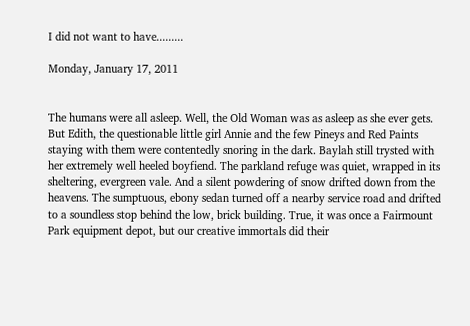I did not want to have.........

Monday, January 17, 2011


The humans were all asleep. Well, the Old Woman was as asleep as she ever gets. But Edith, the questionable little girl Annie and the few Pineys and Red Paints staying with them were contentedly snoring in the dark. Baylah still trysted with her extremely well heeled boyfiend. The parkland refuge was quiet, wrapped in its sheltering, evergreen vale. And a silent powdering of snow drifted down from the heavens. The sumptuous, ebony sedan turned off a nearby service road and drifted to a soundless stop behind the low, brick building. True, it was once a Fairmount Park equipment depot, but our creative immortals did their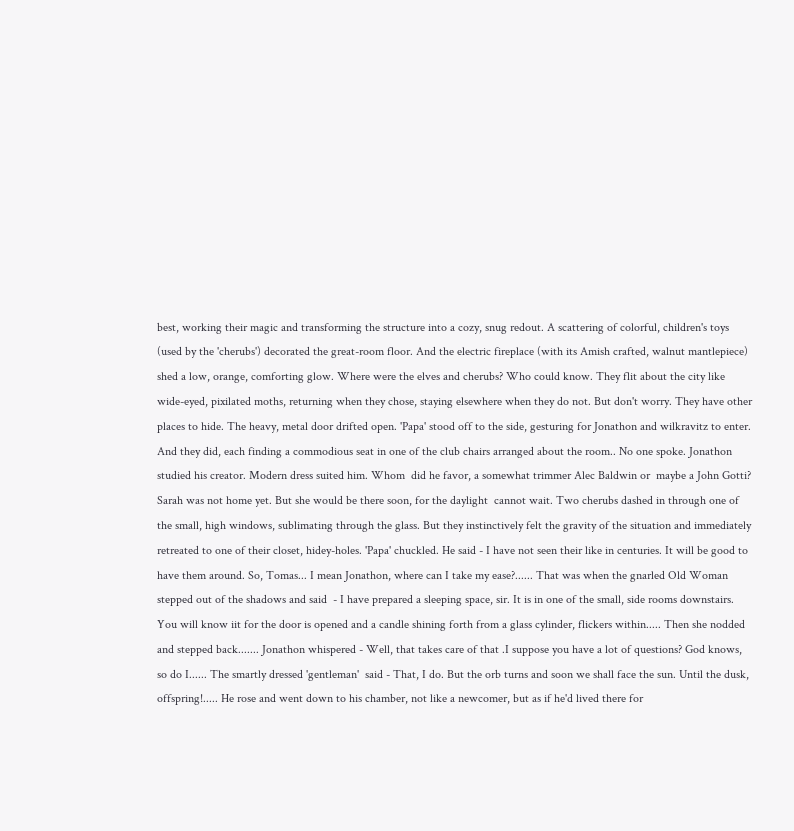best, working their magic and transforming the structure into a cozy, snug redout. A scattering of colorful, children's toys (used by the 'cherubs') decorated the great-room floor. And the electric fireplace (with its Amish crafted, walnut mantlepiece) shed a low, orange, comforting glow. Where were the elves and cherubs? Who could know. They flit about the city like wide-eyed, pixilated moths, returning when they chose, staying elsewhere when they do not. But don't worry. They have other places to hide. The heavy, metal door drifted open. 'Papa' stood off to the side, gesturing for Jonathon and wilkravitz to enter. And they did, each finding a commodious seat in one of the club chairs arranged about the room.. No one spoke. Jonathon studied his creator. Modern dress suited him. Whom  did he favor, a somewhat trimmer Alec Baldwin or  maybe a John Gotti? Sarah was not home yet. But she would be there soon, for the daylight  cannot wait. Two cherubs dashed in through one of the small, high windows, sublimating through the glass. But they instinctively felt the gravity of the situation and immediately retreated to one of their closet, hidey-holes. 'Papa' chuckled. He said - I have not seen their like in centuries. It will be good to have them around. So, Tomas... I mean Jonathon, where can I take my ease?...... That was when the gnarled Old Woman stepped out of the shadows and said  - I have prepared a sleeping space, sir. It is in one of the small, side rooms downstairs. You will know iit for the door is opened and a candle shining forth from a glass cylinder, flickers within..... Then she nodded and stepped back....... Jonathon whispered - Well, that takes care of that .I suppose you have a lot of questions? God knows, so do I...... The smartly dressed 'gentleman'  said - That, I do. But the orb turns and soon we shall face the sun. Until the dusk, offspring!..... He rose and went down to his chamber, not like a newcomer, but as if he'd lived there for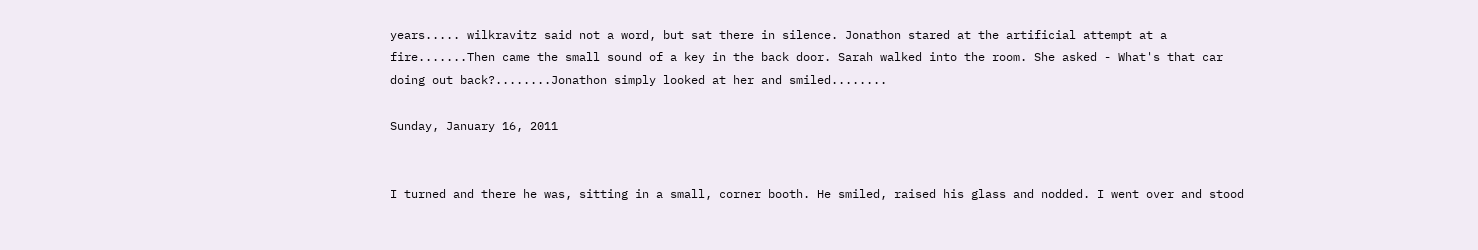years..... wilkravitz said not a word, but sat there in silence. Jonathon stared at the artificial attempt at a fire.......Then came the small sound of a key in the back door. Sarah walked into the room. She asked - What's that car doing out back?........Jonathon simply looked at her and smiled........

Sunday, January 16, 2011


I turned and there he was, sitting in a small, corner booth. He smiled, raised his glass and nodded. I went over and stood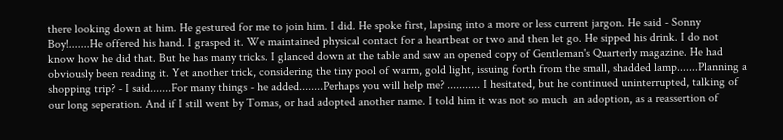there looking down at him. He gestured for me to join him. I did. He spoke first, lapsing into a more or less current jargon. He said - Sonny Boy!.......He offered his hand. I grasped it. We maintained physical contact for a heartbeat or two and then let go. He sipped his drink. I do not know how he did that. But he has many tricks. I glanced down at the table and saw an opened copy of Gentleman's Quarterly magazine. He had obviously been reading it. Yet another trick, considering the tiny pool of warm, gold light, issuing forth from the small, shadded lamp.......Planning a shopping trip? - I said.......For many things - he added........Perhaps you will help me? ........... I hesitated, but he continued uninterrupted, talking of our long seperation. And if I still went by Tomas, or had adopted another name. I told him it was not so much  an adoption, as a reassertion of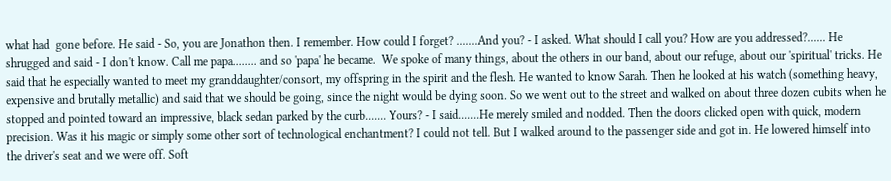what had  gone before. He said - So, you are Jonathon then. I remember. How could I forget? .......And you? - I asked. What should I call you? How are you addressed?...... He shrugged and said - I don't know. Call me papa........ and so 'papa' he became.  We spoke of many things, about the others in our band, about our refuge, about our 'spiritual' tricks. He said that he especially wanted to meet my granddaughter/consort, my offspring in the spirit and the flesh. He wanted to know Sarah. Then he looked at his watch (something heavy, expensive and brutally metallic) and said that we should be going, since the night would be dying soon. So we went out to the street and walked on about three dozen cubits when he stopped and pointed toward an impressive, black sedan parked by the curb....... Yours? - I said.......He merely smiled and nodded. Then the doors clicked open with quick, modern precision. Was it his magic or simply some other sort of technological enchantment? I could not tell. But I walked around to the passenger side and got in. He lowered himself into the driver's seat and we were off. Soft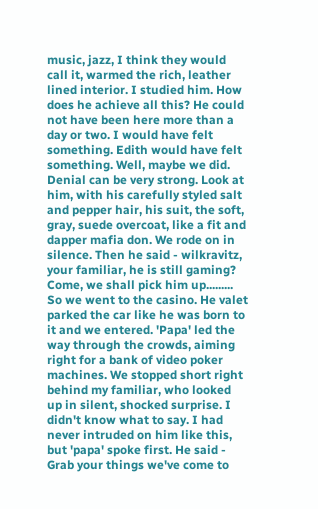music, jazz, I think they would call it, warmed the rich, leather lined interior. I studied him. How does he achieve all this? He could not have been here more than a day or two. I would have felt something. Edith would have felt something. Well, maybe we did. Denial can be very strong. Look at him, with his carefully styled salt and pepper hair, his suit, the soft, gray, suede overcoat, like a fit and dapper mafia don. We rode on in silence. Then he said - wilkravitz, your familiar, he is still gaming? Come, we shall pick him up......... So we went to the casino. He valet parked the car like he was born to it and we entered. 'Papa' led the way through the crowds, aiming right for a bank of video poker machines. We stopped short right behind my familiar, who looked up in silent, shocked surprise. I didn't know what to say. I had never intruded on him like this, but 'papa' spoke first. He said - Grab your things we've come to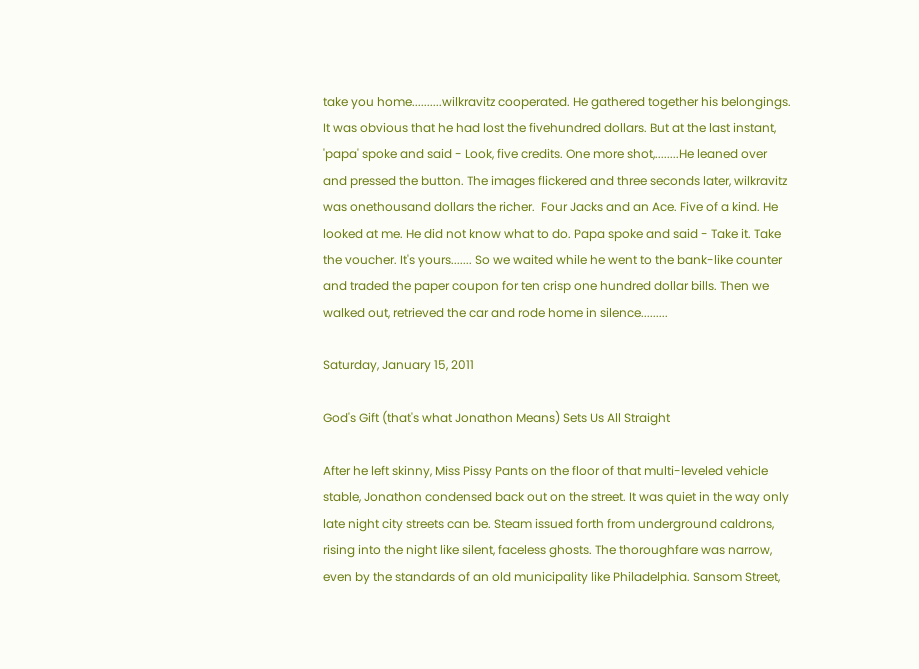take you home..........wilkravitz cooperated. He gathered together his belongings. It was obvious that he had lost the fivehundred dollars. But at the last instant, 'papa' spoke and said - Look, five credits. One more shot,........He leaned over and pressed the button. The images flickered and three seconds later, wilkravitz was onethousand dollars the richer.  Four Jacks and an Ace. Five of a kind. He looked at me. He did not know what to do. Papa spoke and said - Take it. Take the voucher. It's yours....... So we waited while he went to the bank-like counter and traded the paper coupon for ten crisp one hundred dollar bills. Then we walked out, retrieved the car and rode home in silence.........

Saturday, January 15, 2011

God's Gift (that's what Jonathon Means) Sets Us All Straight

After he left skinny, Miss Pissy Pants on the floor of that multi-leveled vehicle stable, Jonathon condensed back out on the street. It was quiet in the way only late night city streets can be. Steam issued forth from underground caldrons, rising into the night like silent, faceless ghosts. The thoroughfare was narrow, even by the standards of an old municipality like Philadelphia. Sansom Street,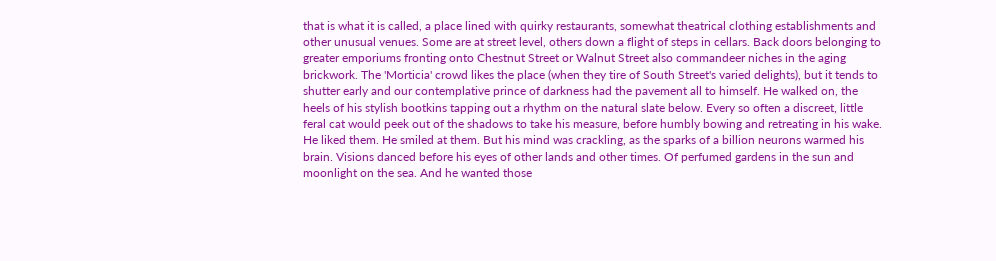that is what it is called, a place lined with quirky restaurants, somewhat theatrical clothing establishments and other unusual venues. Some are at street level, others down a flight of steps in cellars. Back doors belonging to greater emporiums fronting onto Chestnut Street or Walnut Street also commandeer niches in the aging brickwork. The 'Morticia' crowd likes the place (when they tire of South Street's varied delights), but it tends to shutter early and our contemplative prince of darkness had the pavement all to himself. He walked on, the heels of his stylish bootkins tapping out a rhythm on the natural slate below. Every so often a discreet, little feral cat would peek out of the shadows to take his measure, before humbly bowing and retreating in his wake. He liked them. He smiled at them. But his mind was crackling, as the sparks of a billion neurons warmed his brain. Visions danced before his eyes of other lands and other times. Of perfumed gardens in the sun and moonlight on the sea. And he wanted those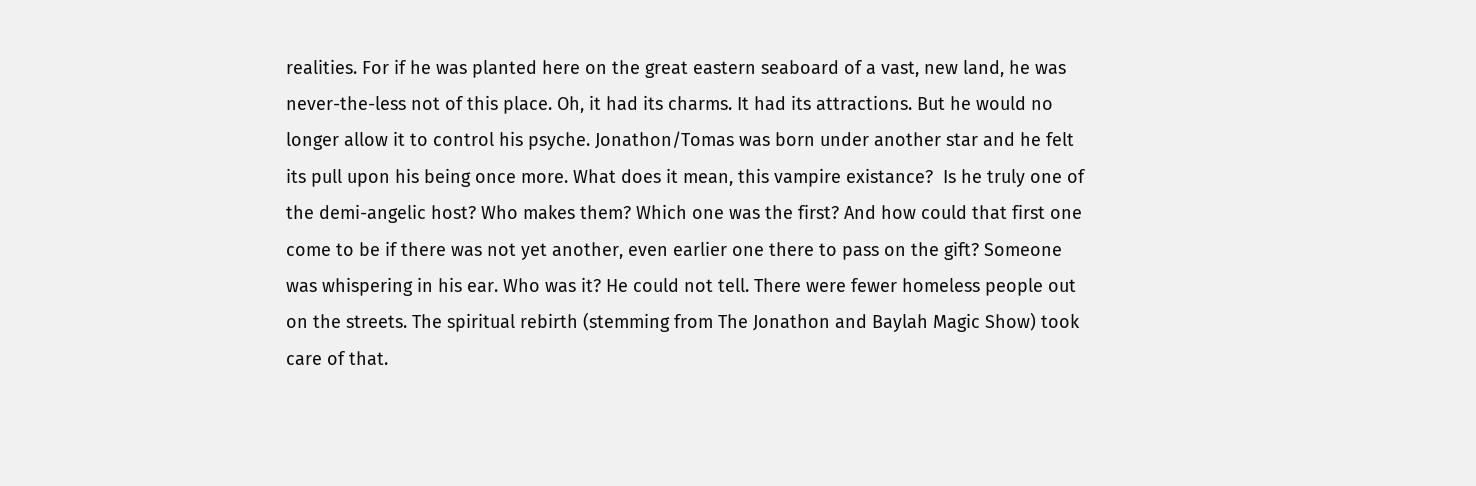realities. For if he was planted here on the great eastern seaboard of a vast, new land, he was never-the-less not of this place. Oh, it had its charms. It had its attractions. But he would no longer allow it to control his psyche. Jonathon/Tomas was born under another star and he felt its pull upon his being once more. What does it mean, this vampire existance?  Is he truly one of the demi-angelic host? Who makes them? Which one was the first? And how could that first one come to be if there was not yet another, even earlier one there to pass on the gift? Someone was whispering in his ear. Who was it? He could not tell. There were fewer homeless people out on the streets. The spiritual rebirth (stemming from The Jonathon and Baylah Magic Show) took care of that.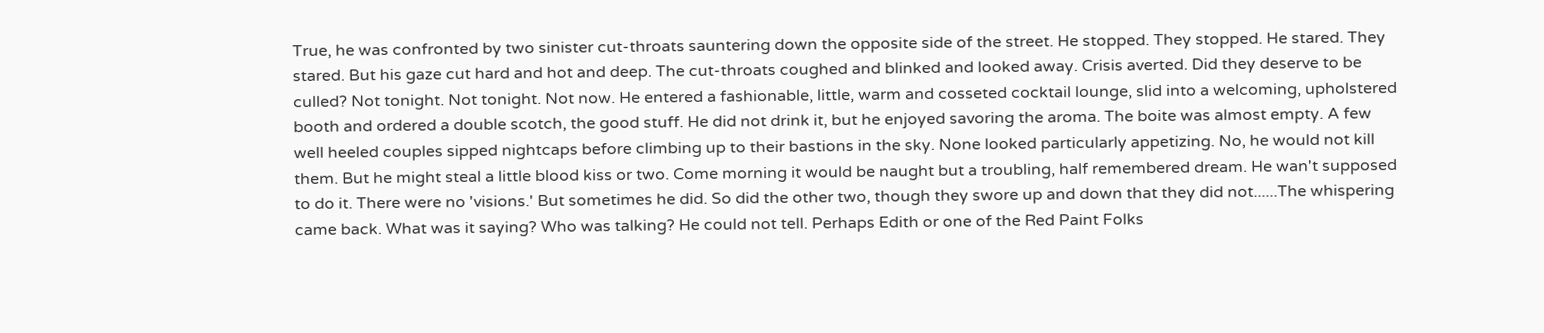True, he was confronted by two sinister cut-throats sauntering down the opposite side of the street. He stopped. They stopped. He stared. They stared. But his gaze cut hard and hot and deep. The cut-throats coughed and blinked and looked away. Crisis averted. Did they deserve to be culled? Not tonight. Not tonight. Not now. He entered a fashionable, little, warm and cosseted cocktail lounge, slid into a welcoming, upholstered booth and ordered a double scotch, the good stuff. He did not drink it, but he enjoyed savoring the aroma. The boite was almost empty. A few well heeled couples sipped nightcaps before climbing up to their bastions in the sky. None looked particularly appetizing. No, he would not kill them. But he might steal a little blood kiss or two. Come morning it would be naught but a troubling, half remembered dream. He wan't supposed to do it. There were no 'visions.' But sometimes he did. So did the other two, though they swore up and down that they did not......The whispering came back. What was it saying? Who was talking? He could not tell. Perhaps Edith or one of the Red Paint Folks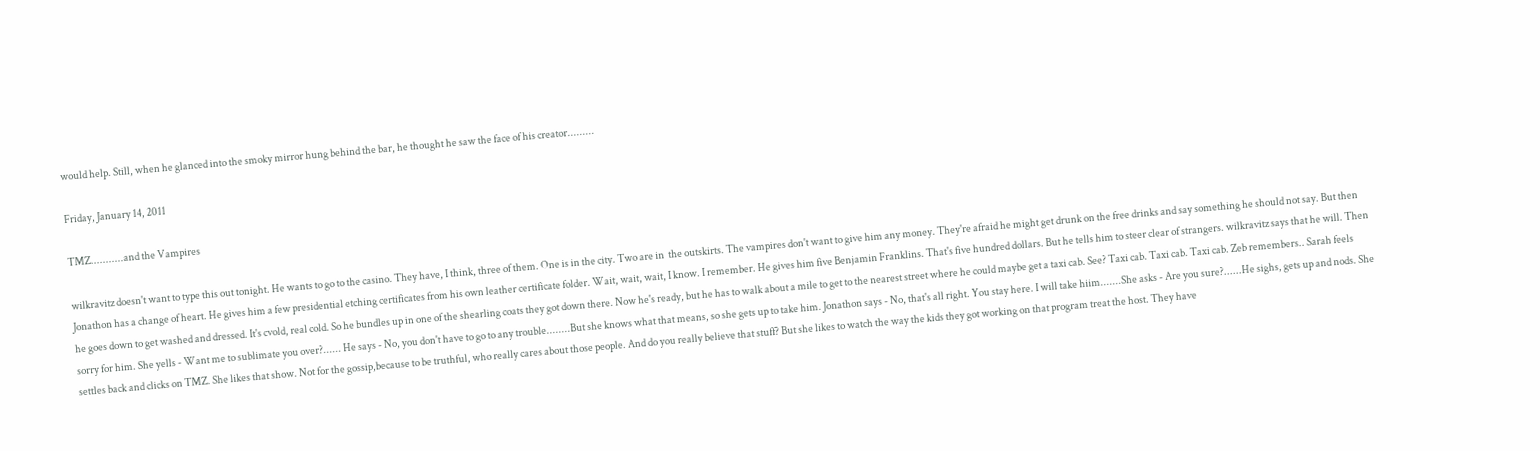would help. Still, when he glanced into the smoky mirror hung behind the bar, he thought he saw the face of his creator.........

Friday, January 14, 2011

TMZ...........and the Vampires

wilkravitz doesn't want to type this out tonight. He wants to go to the casino. They have, I think, three of them. One is in the city. Two are in  the outskirts. The vampires don't want to give him any money. They're afraid he might get drunk on the free drinks and say something he should not say. But then Jonathon has a change of heart. He gives him a few presidential etching certificates from his own leather certificate folder. Wait, wait, wait, I know. I remember. He gives him five Benjamin Franklins. That's five hundred dollars. But he tells him to steer clear of strangers. wilkravitz says that he will. Then he goes down to get washed and dressed. It's cvold, real cold. So he bundles up in one of the shearling coats they got down there. Now he's ready, but he has to walk about a mile to get to the nearest street where he could maybe get a taxi cab. See? Taxi cab. Taxi cab. Taxi cab. Zeb remembers.. Sarah feels sorry for him. She yells - Want me to sublimate you over?...... He says - No, you don't have to go to any trouble........But she knows what that means, so she gets up to take him. Jonathon says - No, that's all right. You stay here. I will take hiim.......She asks - Are you sure?......He sighs, gets up and nods. She settles back and clicks on TMZ. She likes that show. Not for the gossip,because to be truthful, who really cares about those people. And do you really believe that stuff? But she likes to watch the way the kids they got working on that program treat the host. They have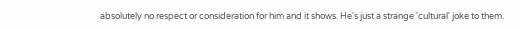absolutely no respect or consideration for him and it shows. He's just a strange 'cultural' joke to them.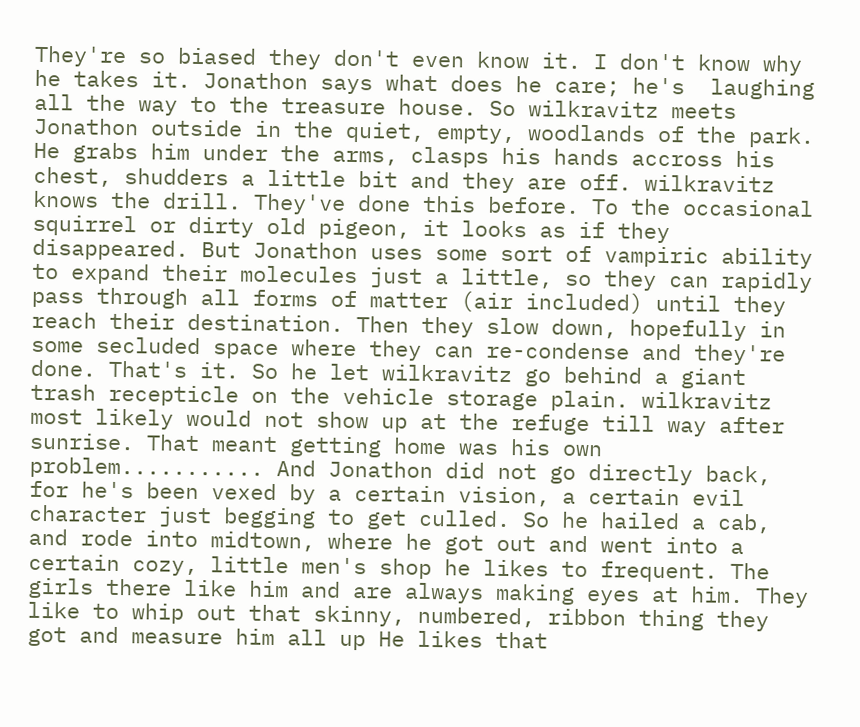They're so biased they don't even know it. I don't know why he takes it. Jonathon says what does he care; he's  laughing all the way to the treasure house. So wilkravitz meets Jonathon outside in the quiet, empty, woodlands of the park. He grabs him under the arms, clasps his hands accross his chest, shudders a little bit and they are off. wilkravitz knows the drill. They've done this before. To the occasional squirrel or dirty old pigeon, it looks as if they disappeared. But Jonathon uses some sort of vampiric ability to expand their molecules just a little, so they can rapidly pass through all forms of matter (air included) until they reach their destination. Then they slow down, hopefully in some secluded space where they can re-condense and they're done. That's it. So he let wilkravitz go behind a giant trash recepticle on the vehicle storage plain. wilkravitz most likely would not show up at the refuge till way after sunrise. That meant getting home was his own problem........... And Jonathon did not go directly back, for he's been vexed by a certain vision, a certain evil character just begging to get culled. So he hailed a cab, and rode into midtown, where he got out and went into a certain cozy, little men's shop he likes to frequent. The girls there like him and are always making eyes at him. They like to whip out that skinny, numbered, ribbon thing they got and measure him all up He likes that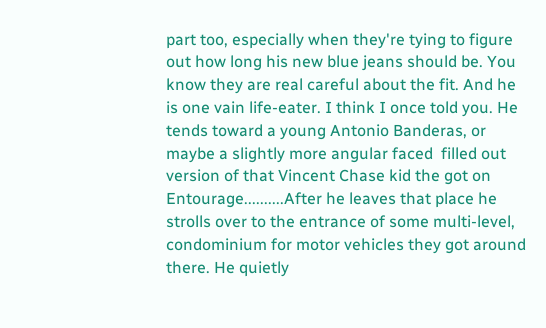part too, especially when they're tying to figure out how long his new blue jeans should be. You know they are real careful about the fit. And he is one vain life-eater. I think I once told you. He tends toward a young Antonio Banderas, or maybe a slightly more angular faced  filled out version of that Vincent Chase kid the got on Entourage..........After he leaves that place he strolls over to the entrance of some multi-level, condominium for motor vehicles they got around there. He quietly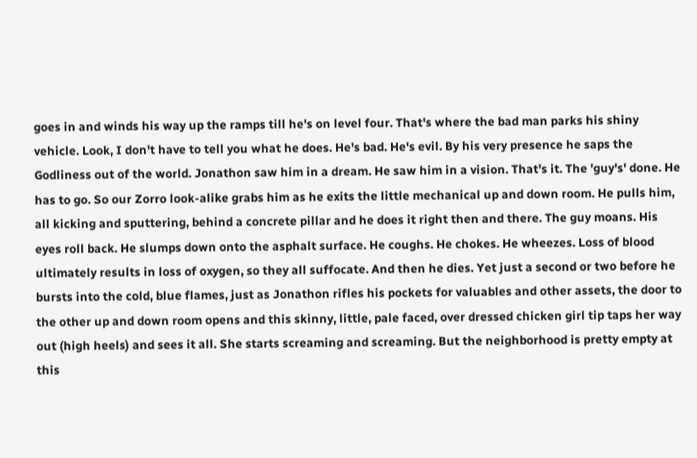goes in and winds his way up the ramps till he's on level four. That's where the bad man parks his shiny vehicle. Look, I don't have to tell you what he does. He's bad. He's evil. By his very presence he saps the Godliness out of the world. Jonathon saw him in a dream. He saw him in a vision. That's it. The 'guy's' done. He has to go. So our Zorro look-alike grabs him as he exits the little mechanical up and down room. He pulls him, all kicking and sputtering, behind a concrete pillar and he does it right then and there. The guy moans. His eyes roll back. He slumps down onto the asphalt surface. He coughs. He chokes. He wheezes. Loss of blood ultimately results in loss of oxygen, so they all suffocate. And then he dies. Yet just a second or two before he bursts into the cold, blue flames, just as Jonathon rifles his pockets for valuables and other assets, the door to the other up and down room opens and this skinny, little, pale faced, over dressed chicken girl tip taps her way out (high heels) and sees it all. She starts screaming and screaming. But the neighborhood is pretty empty at this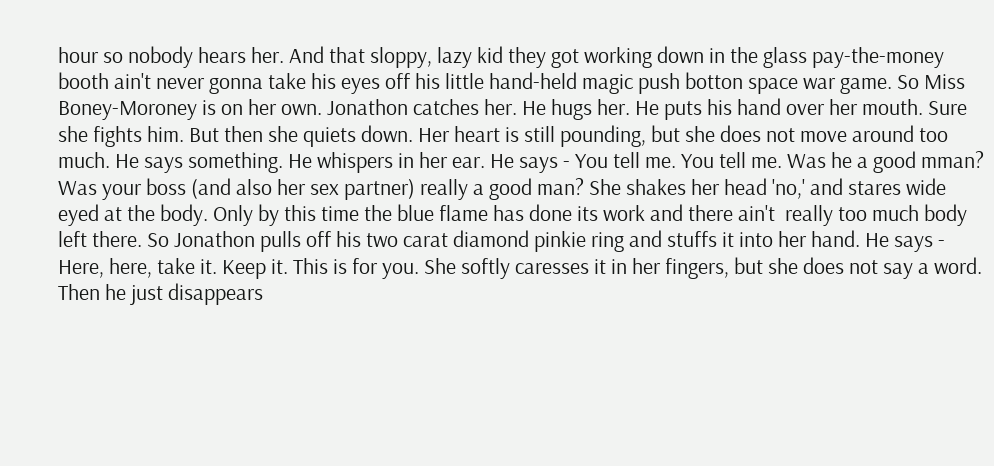hour so nobody hears her. And that sloppy, lazy kid they got working down in the glass pay-the-money booth ain't never gonna take his eyes off his little hand-held magic push botton space war game. So Miss Boney-Moroney is on her own. Jonathon catches her. He hugs her. He puts his hand over her mouth. Sure she fights him. But then she quiets down. Her heart is still pounding, but she does not move around too much. He says something. He whispers in her ear. He says - You tell me. You tell me. Was he a good mman? Was your boss (and also her sex partner) really a good man? She shakes her head 'no,' and stares wide eyed at the body. Only by this time the blue flame has done its work and there ain't  really too much body left there. So Jonathon pulls off his two carat diamond pinkie ring and stuffs it into her hand. He says - Here, here, take it. Keep it. This is for you. She softly caresses it in her fingers, but she does not say a word. Then he just disappears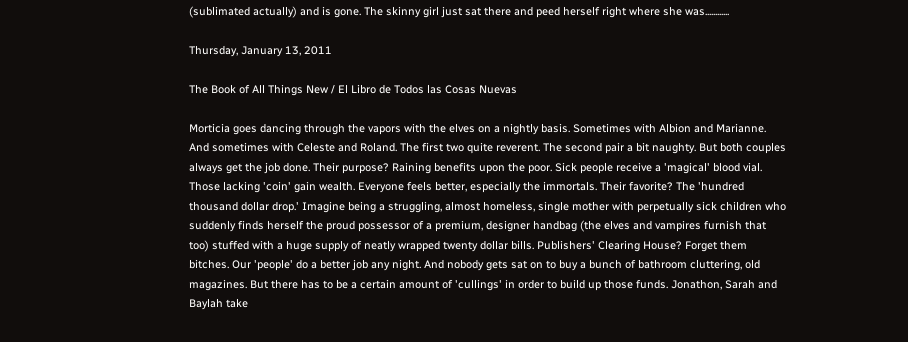(sublimated actually) and is gone. The skinny girl just sat there and peed herself right where she was............

Thursday, January 13, 2011

The Book of All Things New / El Libro de Todos las Cosas Nuevas

Morticia goes dancing through the vapors with the elves on a nightly basis. Sometimes with Albion and Marianne. And sometimes with Celeste and Roland. The first two quite reverent. The second pair a bit naughty. But both couples always get the job done. Their purpose? Raining benefits upon the poor. Sick people receive a 'magical' blood vial. Those lacking 'coin' gain wealth. Everyone feels better, especially the immortals. Their favorite? The 'hundred thousand dollar drop.' Imagine being a struggling, almost homeless, single mother with perpetually sick children who suddenly finds herself the proud possessor of a premium, designer handbag (the elves and vampires furnish that too) stuffed with a huge supply of neatly wrapped twenty dollar bills. Publishers' Clearing House? Forget them bitches. Our 'people' do a better job any night. And nobody gets sat on to buy a bunch of bathroom cluttering, old magazines. But there has to be a certain amount of 'cullings' in order to build up those funds. Jonathon, Sarah and Baylah take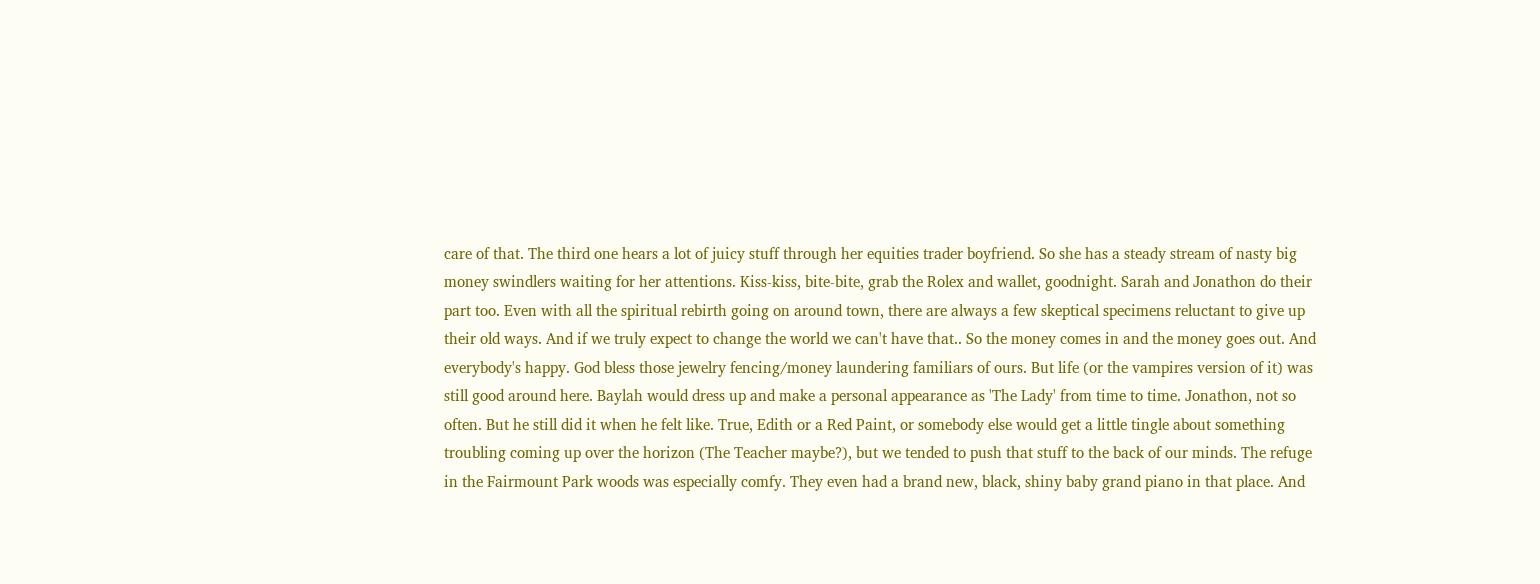care of that. The third one hears a lot of juicy stuff through her equities trader boyfriend. So she has a steady stream of nasty big money swindlers waiting for her attentions. Kiss-kiss, bite-bite, grab the Rolex and wallet, goodnight. Sarah and Jonathon do their part too. Even with all the spiritual rebirth going on around town, there are always a few skeptical specimens reluctant to give up their old ways. And if we truly expect to change the world we can't have that.. So the money comes in and the money goes out. And everybody's happy. God bless those jewelry fencing/money laundering familiars of ours. But life (or the vampires version of it) was still good around here. Baylah would dress up and make a personal appearance as 'The Lady' from time to time. Jonathon, not so often. But he still did it when he felt like. True, Edith or a Red Paint, or somebody else would get a little tingle about something troubling coming up over the horizon (The Teacher maybe?), but we tended to push that stuff to the back of our minds. The refuge in the Fairmount Park woods was especially comfy. They even had a brand new, black, shiny baby grand piano in that place. And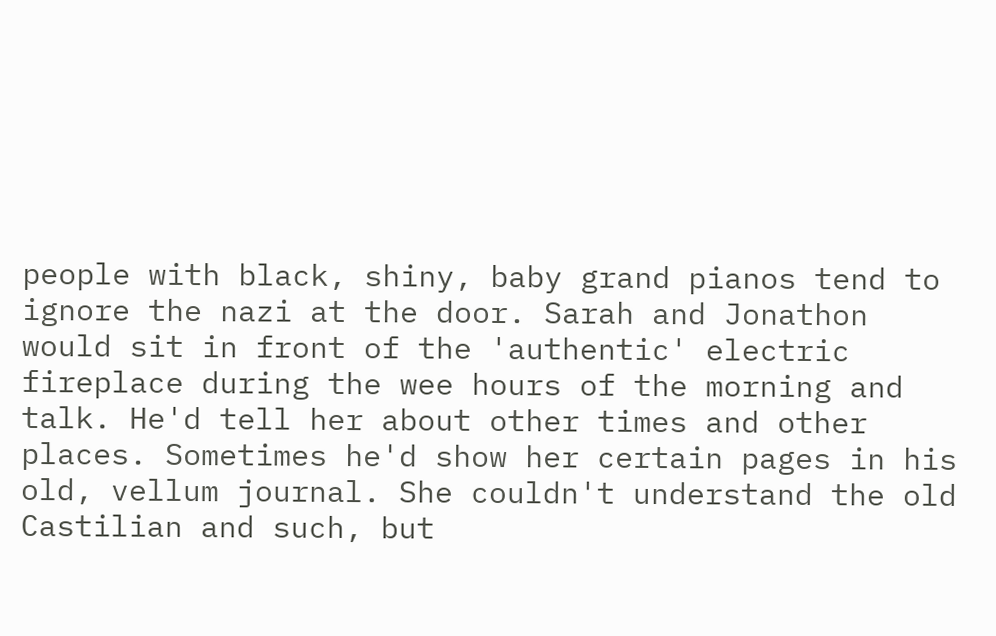people with black, shiny, baby grand pianos tend to ignore the nazi at the door. Sarah and Jonathon would sit in front of the 'authentic' electric fireplace during the wee hours of the morning and talk. He'd tell her about other times and other places. Sometimes he'd show her certain pages in his old, vellum journal. She couldn't understand the old Castilian and such, but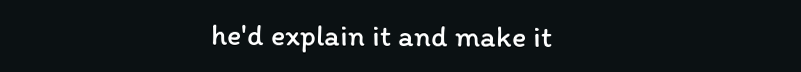he'd explain it and make it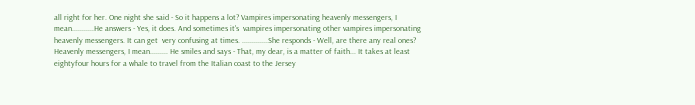all right for her. One night she said - So it happens a lot? Vampires impersonating heavenly messengers, I mean...........He answers - Yes, it does. And sometimes it's  vampires impersonating other vampires impersonating heavenly messengers. It can get  very confusing at times. .............She responds - Well, are there any real ones? Heavenly messengers, I mean......... He smiles and says - That, my dear, is a matter of faith... It takes at least eightyfour hours for a whale to travel from the Italian coast to the Jersey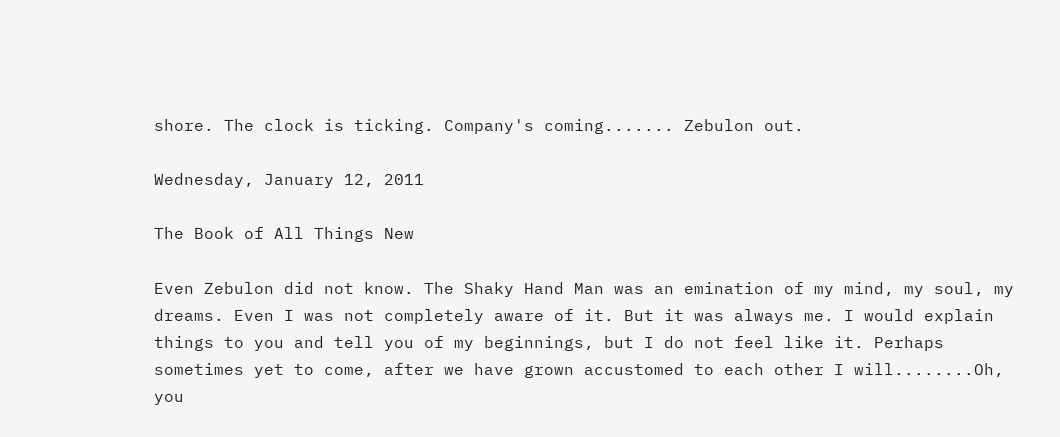shore. The clock is ticking. Company's coming....... Zebulon out.

Wednesday, January 12, 2011

The Book of All Things New

Even Zebulon did not know. The Shaky Hand Man was an emination of my mind, my soul, my dreams. Even I was not completely aware of it. But it was always me. I would explain things to you and tell you of my beginnings, but I do not feel like it. Perhaps sometimes yet to come, after we have grown accustomed to each other I will........Oh, you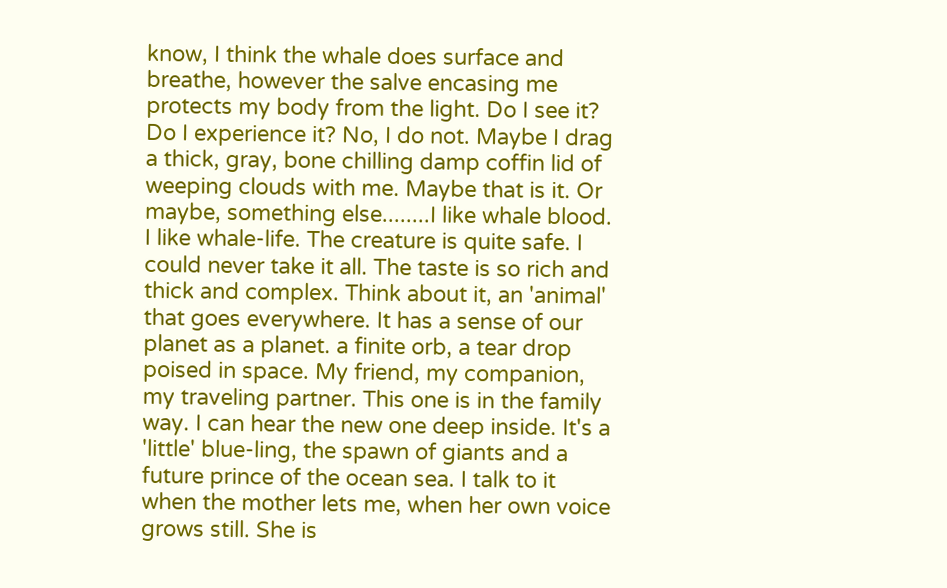know, I think the whale does surface and breathe, however the salve encasing me protects my body from the light. Do I see it? Do I experience it? No, I do not. Maybe I drag a thick, gray, bone chilling damp coffin lid of weeping clouds with me. Maybe that is it. Or maybe, something else........I like whale blood. I like whale-life. The creature is quite safe. I could never take it all. The taste is so rich and thick and complex. Think about it, an 'animal' that goes everywhere. It has a sense of our planet as a planet. a finite orb, a tear drop poised in space. My friend, my companion, my traveling partner. This one is in the family way. I can hear the new one deep inside. It's a 'little' blue-ling, the spawn of giants and a future prince of the ocean sea. I talk to it when the mother lets me, when her own voice grows still. She is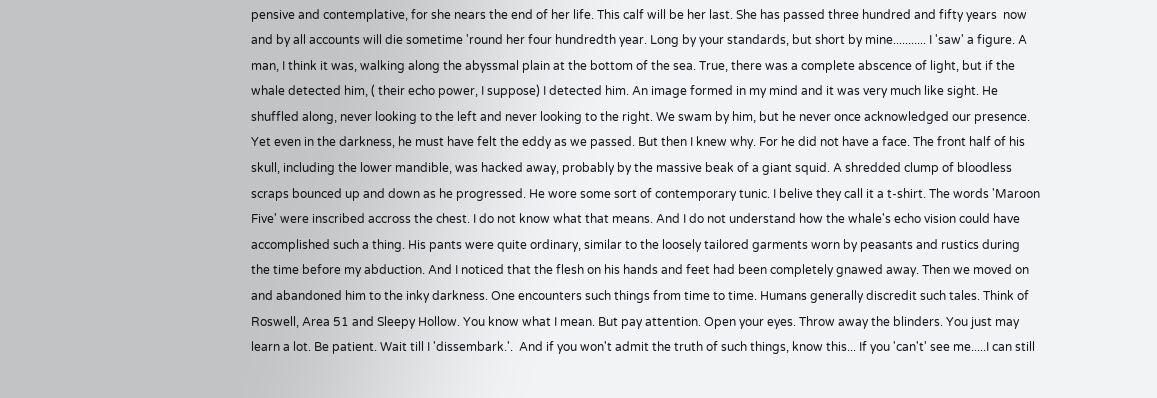pensive and contemplative, for she nears the end of her life. This calf will be her last. She has passed three hundred and fifty years  now and by all accounts will die sometime 'round her four hundredth year. Long by your standards, but short by mine........... I 'saw' a figure. A man, I think it was, walking along the abyssmal plain at the bottom of the sea. True, there was a complete abscence of light, but if the whale detected him, ( their echo power, I suppose) I detected him. An image formed in my mind and it was very much like sight. He shuffled along, never looking to the left and never looking to the right. We swam by him, but he never once acknowledged our presence. Yet even in the darkness, he must have felt the eddy as we passed. But then I knew why. For he did not have a face. The front half of his skull, including the lower mandible, was hacked away, probably by the massive beak of a giant squid. A shredded clump of bloodless scraps bounced up and down as he progressed. He wore some sort of contemporary tunic. I belive they call it a t-shirt. The words 'Maroon Five' were inscribed accross the chest. I do not know what that means. And I do not understand how the whale's echo vision could have accomplished such a thing. His pants were quite ordinary, similar to the loosely tailored garments worn by peasants and rustics during the time before my abduction. And I noticed that the flesh on his hands and feet had been completely gnawed away. Then we moved on and abandoned him to the inky darkness. One encounters such things from time to time. Humans generally discredit such tales. Think of Roswell, Area 51 and Sleepy Hollow. You know what I mean. But pay attention. Open your eyes. Throw away the blinders. You just may learn a lot. Be patient. Wait till I 'dissembark.'.  And if you won't admit the truth of such things, know this... If you 'can't' see me.....I can still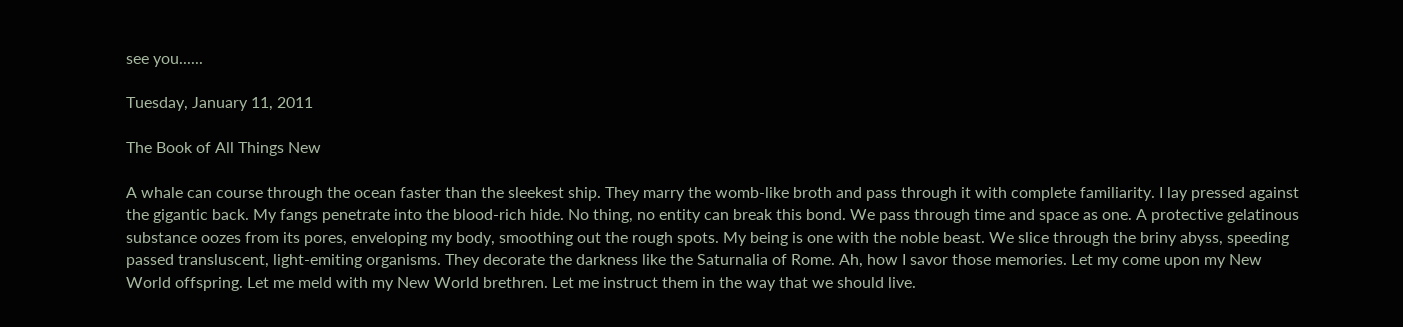see you......

Tuesday, January 11, 2011

The Book of All Things New

A whale can course through the ocean faster than the sleekest ship. They marry the womb-like broth and pass through it with complete familiarity. I lay pressed against the gigantic back. My fangs penetrate into the blood-rich hide. No thing, no entity can break this bond. We pass through time and space as one. A protective gelatinous substance oozes from its pores, enveloping my body, smoothing out the rough spots. My being is one with the noble beast. We slice through the briny abyss, speeding passed transluscent, light-emiting organisms. They decorate the darkness like the Saturnalia of Rome. Ah, how I savor those memories. Let my come upon my New World offspring. Let me meld with my New World brethren. Let me instruct them in the way that we should live.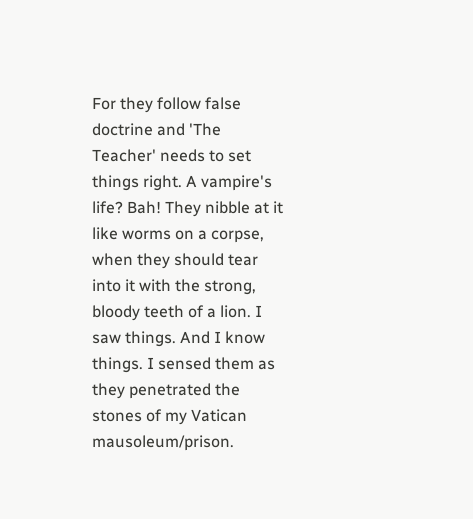For they follow false doctrine and 'The Teacher' needs to set things right. A vampire's life? Bah! They nibble at it like worms on a corpse, when they should tear into it with the strong, bloody teeth of a lion. I saw things. And I know things. I sensed them as they penetrated the stones of my Vatican mausoleum/prison.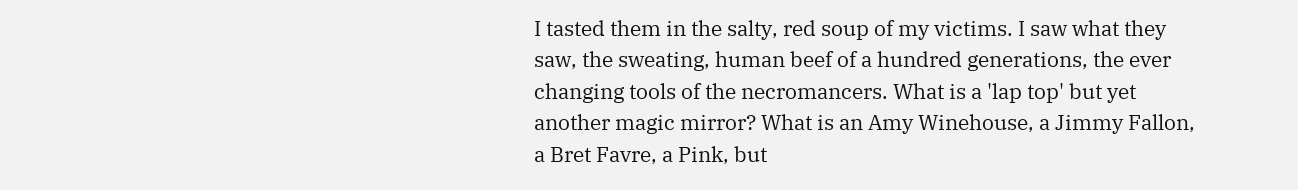I tasted them in the salty, red soup of my victims. I saw what they saw, the sweating, human beef of a hundred generations, the ever changing tools of the necromancers. What is a 'lap top' but yet another magic mirror? What is an Amy Winehouse, a Jimmy Fallon, a Bret Favre, a Pink, but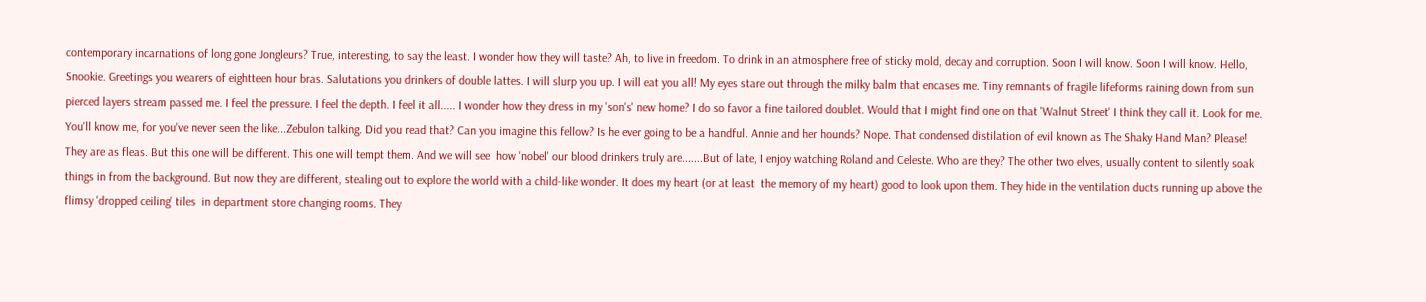contemporary incarnations of long gone Jongleurs? True, interesting, to say the least. I wonder how they will taste? Ah, to live in freedom. To drink in an atmosphere free of sticky mold, decay and corruption. Soon I will know. Soon I will know. Hello, Snookie. Greetings you wearers of eightteen hour bras. Salutations you drinkers of double lattes. I will slurp you up. I will eat you all! My eyes stare out through the milky balm that encases me. Tiny remnants of fragile lifeforms raining down from sun pierced layers stream passed me. I feel the pressure. I feel the depth. I feel it all..... I wonder how they dress in my 'son's' new home? I do so favor a fine tailored doublet. Would that I might find one on that 'Walnut Street' I think they call it. Look for me. You'll know me, for you've never seen the like...Zebulon talking. Did you read that? Can you imagine this fellow? Is he ever going to be a handful. Annie and her hounds? Nope. That condensed distilation of evil known as The Shaky Hand Man? Please! They are as fleas. But this one will be different. This one will tempt them. And we will see  how 'nobel' our blood drinkers truly are.......But of late, I enjoy watching Roland and Celeste. Who are they? The other two elves, usually content to silently soak things in from the background. But now they are different, stealing out to explore the world with a child-like wonder. It does my heart (or at least  the memory of my heart) good to look upon them. They hide in the ventilation ducts running up above the flimsy 'dropped ceiling' tiles  in department store changing rooms. They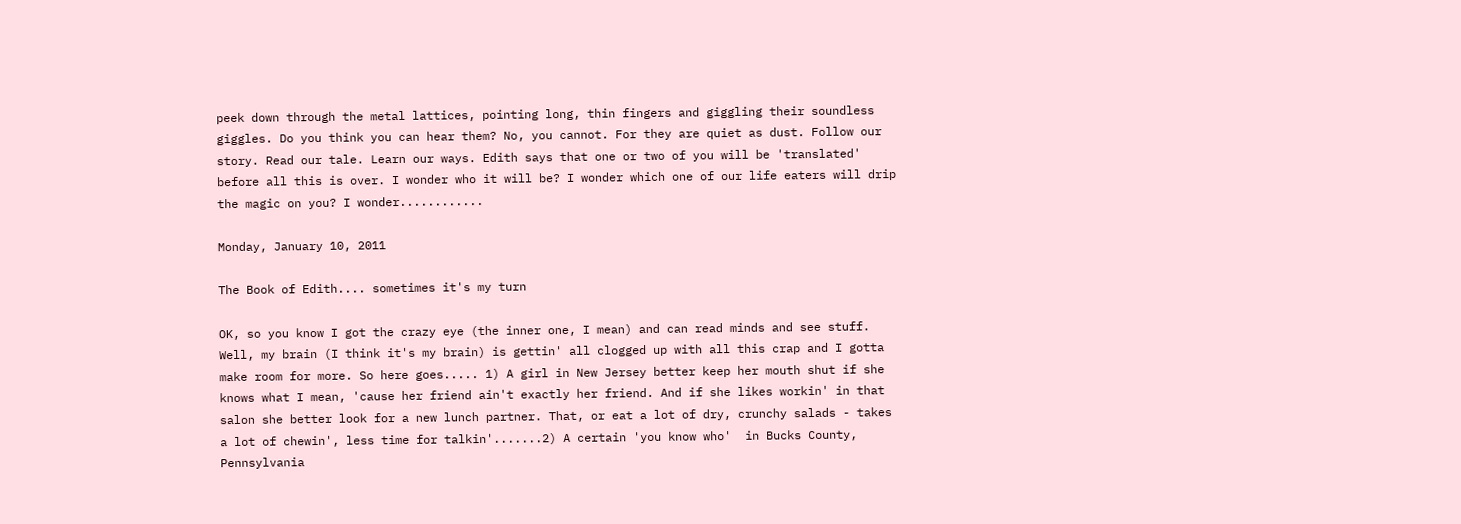peek down through the metal lattices, pointing long, thin fingers and giggling their soundless giggles. Do you think you can hear them? No, you cannot. For they are quiet as dust. Follow our story. Read our tale. Learn our ways. Edith says that one or two of you will be 'translated' before all this is over. I wonder who it will be? I wonder which one of our life eaters will drip the magic on you? I wonder............

Monday, January 10, 2011

The Book of Edith.... sometimes it's my turn

OK, so you know I got the crazy eye (the inner one, I mean) and can read minds and see stuff. Well, my brain (I think it's my brain) is gettin' all clogged up with all this crap and I gotta make room for more. So here goes..... 1) A girl in New Jersey better keep her mouth shut if she knows what I mean, 'cause her friend ain't exactly her friend. And if she likes workin' in that salon she better look for a new lunch partner. That, or eat a lot of dry, crunchy salads - takes a lot of chewin', less time for talkin'.......2) A certain 'you know who'  in Bucks County, Pennsylvania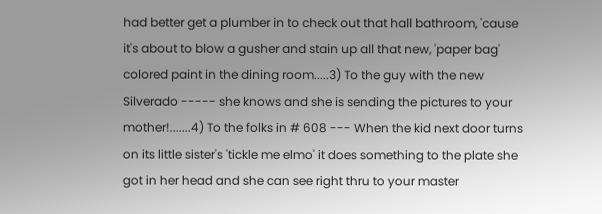had better get a plumber in to check out that hall bathroom, 'cause it's about to blow a gusher and stain up all that new, 'paper bag' colored paint in the dining room.....3) To the guy with the new Silverado ----- she knows and she is sending the pictures to your mother!.......4) To the folks in # 608 --- When the kid next door turns on its little sister's 'tickle me elmo' it does something to the plate she got in her head and she can see right thru to your master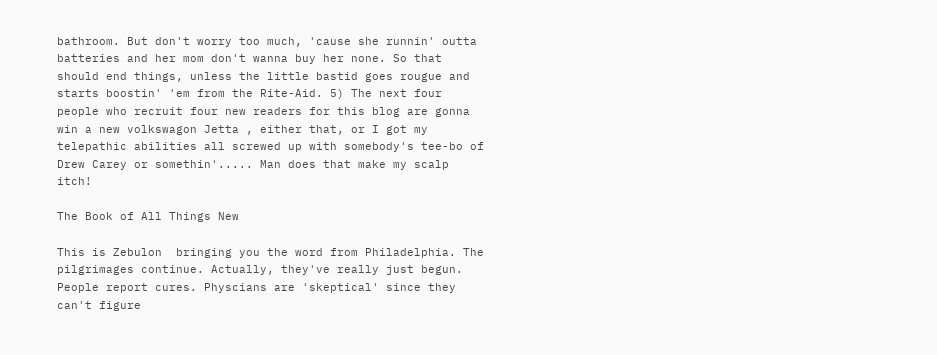bathroom. But don't worry too much, 'cause she runnin' outta batteries and her mom don't wanna buy her none. So that should end things, unless the little bastid goes rougue and starts boostin' 'em from the Rite-Aid. 5) The next four people who recruit four new readers for this blog are gonna win a new volkswagon Jetta , either that, or I got my telepathic abilities all screwed up with somebody's tee-bo of Drew Carey or somethin'..... Man does that make my scalp itch!

The Book of All Things New

This is Zebulon  bringing you the word from Philadelphia. The pilgrimages continue. Actually, they've really just begun. People report cures. Physcians are 'skeptical' since they can't figure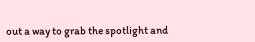out a way to grab the spotlight and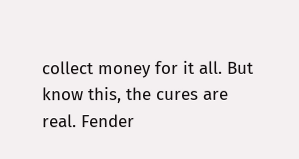collect money for it all. But know this, the cures are real. Fender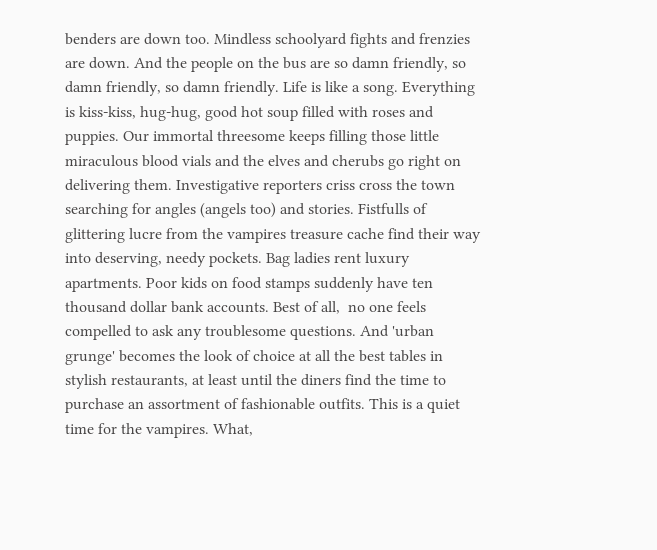benders are down too. Mindless schoolyard fights and frenzies are down. And the people on the bus are so damn friendly, so damn friendly, so damn friendly. Life is like a song. Everything is kiss-kiss, hug-hug, good hot soup filled with roses and puppies. Our immortal threesome keeps filling those little miraculous blood vials and the elves and cherubs go right on delivering them. Investigative reporters criss cross the town searching for angles (angels too) and stories. Fistfulls of glittering lucre from the vampires treasure cache find their way into deserving, needy pockets. Bag ladies rent luxury apartments. Poor kids on food stamps suddenly have ten thousand dollar bank accounts. Best of all,  no one feels compelled to ask any troublesome questions. And 'urban grunge' becomes the look of choice at all the best tables in stylish restaurants, at least until the diners find the time to purchase an assortment of fashionable outfits. This is a quiet time for the vampires. What,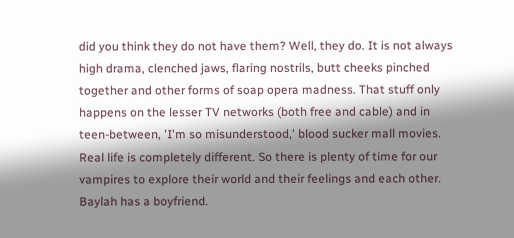did you think they do not have them? Well, they do. It is not always high drama, clenched jaws, flaring nostrils, butt cheeks pinched together and other forms of soap opera madness. That stuff only happens on the lesser TV networks (both free and cable) and in teen-between, 'I'm so misunderstood,' blood sucker mall movies. Real life is completely different. So there is plenty of time for our vampires to explore their world and their feelings and each other. Baylah has a boyfriend.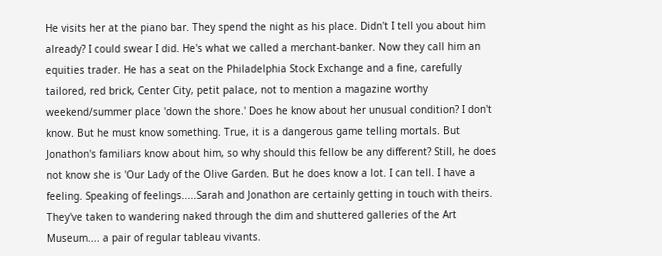He visits her at the piano bar. They spend the night as his place. Didn't I tell you about him already? I could swear I did. He's what we called a merchant-banker. Now they call him an equities trader. He has a seat on the Philadelphia Stock Exchange and a fine, carefully tailored, red brick, Center City, petit palace, not to mention a magazine worthy weekend/summer place 'down the shore.' Does he know about her unusual condition? I don't know. But he must know something. True, it is a dangerous game telling mortals. But Jonathon's familiars know about him, so why should this fellow be any different? Still, he does not know she is 'Our Lady of the Olive Garden. But he does know a lot. I can tell. I have a feeling. Speaking of feelings.....Sarah and Jonathon are certainly getting in touch with theirs. They've taken to wandering naked through the dim and shuttered galleries of the Art Museum.... a pair of regular tableau vivants.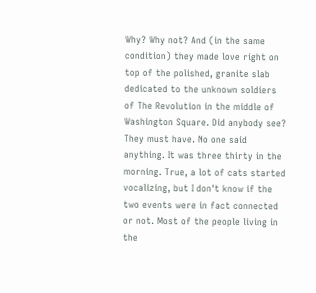Why? Why not? And (in the same condition) they made love right on top of the polished, granite slab dedicated to the unknown soldiers of The Revolution in the middle of Washington Square. Did anybody see? They must have. No one said anything. It was three thirty in the morning. True, a lot of cats started vocalizing, but I don't know if the two events were in fact connected or not. Most of the people living in the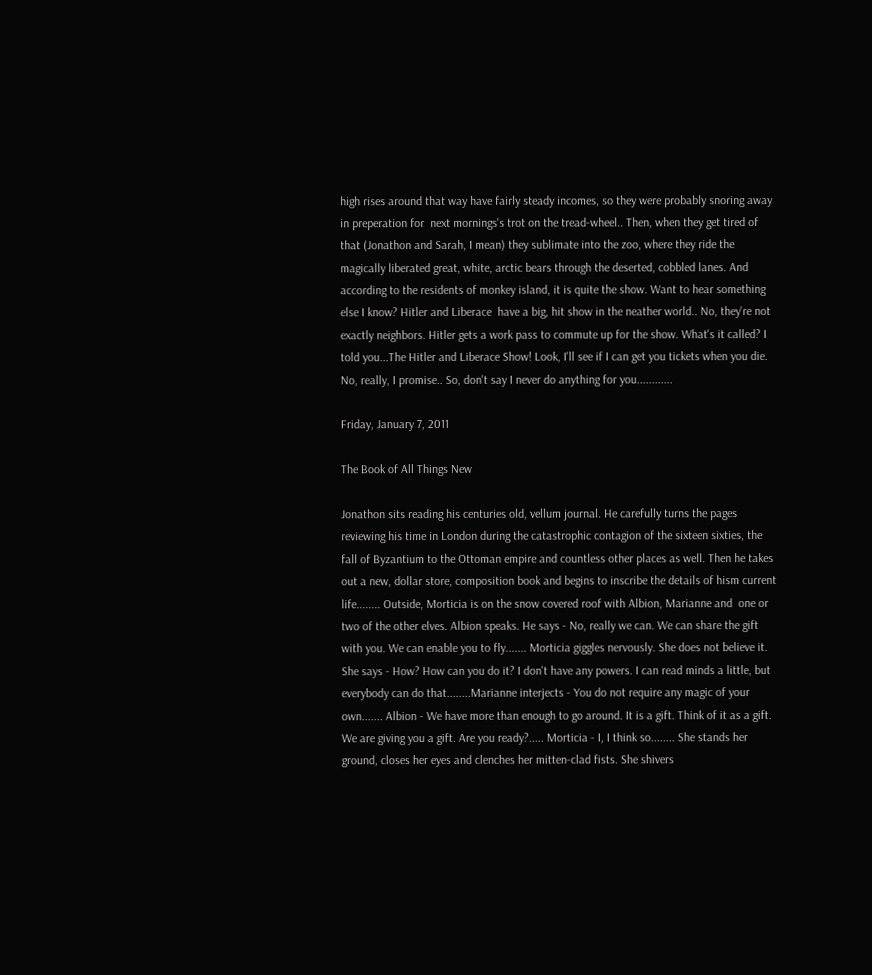high rises around that way have fairly steady incomes, so they were probably snoring away in preperation for  next mornings's trot on the tread-wheel.. Then, when they get tired of that (Jonathon and Sarah, I mean) they sublimate into the zoo, where they ride the magically liberated great, white, arctic bears through the deserted, cobbled lanes. And according to the residents of monkey island, it is quite the show. Want to hear something else I know? Hitler and Liberace  have a big, hit show in the neather world.. No, they're not exactly neighbors. Hitler gets a work pass to commute up for the show. What's it called? I told you...The Hitler and Liberace Show! Look, I'll see if I can get you tickets when you die. No, really, I promise.. So, don't say I never do anything for you............

Friday, January 7, 2011

The Book of All Things New

Jonathon sits reading his centuries old, vellum journal. He carefully turns the pages reviewing his time in London during the catastrophic contagion of the sixteen sixties, the fall of Byzantium to the Ottoman empire and countless other places as well. Then he takes out a new, dollar store, composition book and begins to inscribe the details of hism current life........ Outside, Morticia is on the snow covered roof with Albion, Marianne and  one or two of the other elves. Albion speaks. He says - No, really we can. We can share the gift with you. We can enable you to fly....... Morticia giggles nervously. She does not believe it. She says - How? How can you do it? I don't have any powers. I can read minds a little, but everybody can do that........Marianne interjects - You do not require any magic of your own....... Albion - We have more than enough to go around. It is a gift. Think of it as a gift. We are giving you a gift. Are you ready?..... Morticia - I, I think so........ She stands her ground, closes her eyes and clenches her mitten-clad fists. She shivers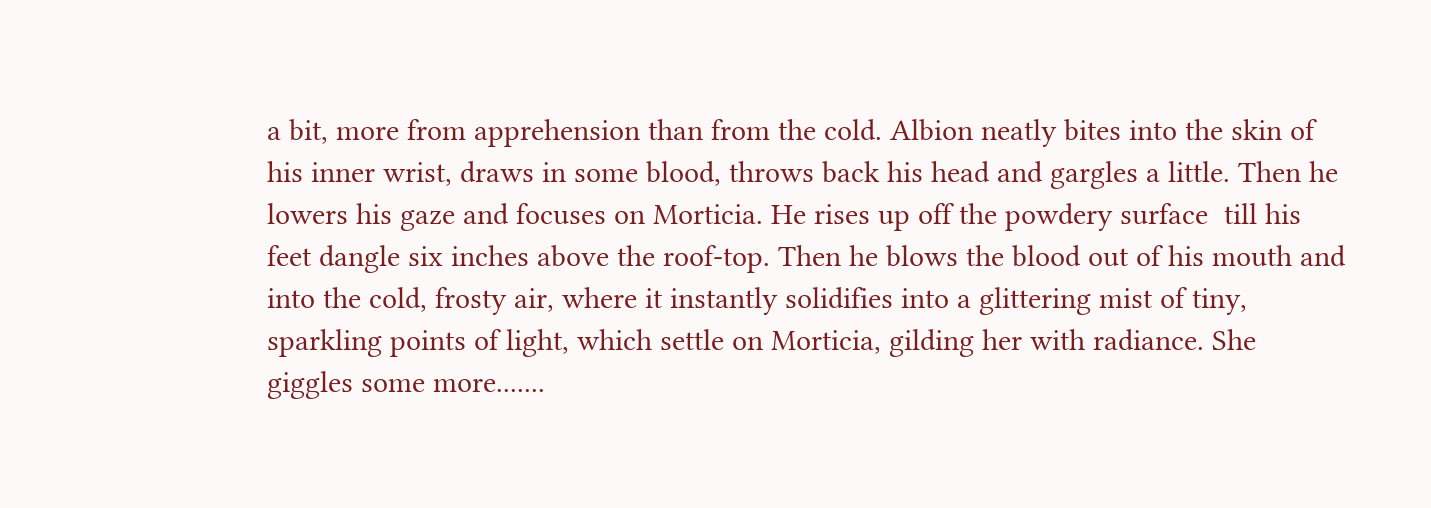a bit, more from apprehension than from the cold. Albion neatly bites into the skin of his inner wrist, draws in some blood, throws back his head and gargles a little. Then he lowers his gaze and focuses on Morticia. He rises up off the powdery surface  till his feet dangle six inches above the roof-top. Then he blows the blood out of his mouth and into the cold, frosty air, where it instantly solidifies into a glittering mist of tiny, sparkling points of light, which settle on Morticia, gilding her with radiance. She giggles some more.......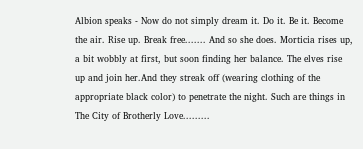Albion speaks - Now do not simply dream it. Do it. Be it. Become the air. Rise up. Break free....... And so she does. Morticia rises up, a bit wobbly at first, but soon finding her balance. The elves rise up and join her.And they streak off (wearing clothing of the appropriate black color) to penetrate the night. Such are things in The City of Brotherly Love.........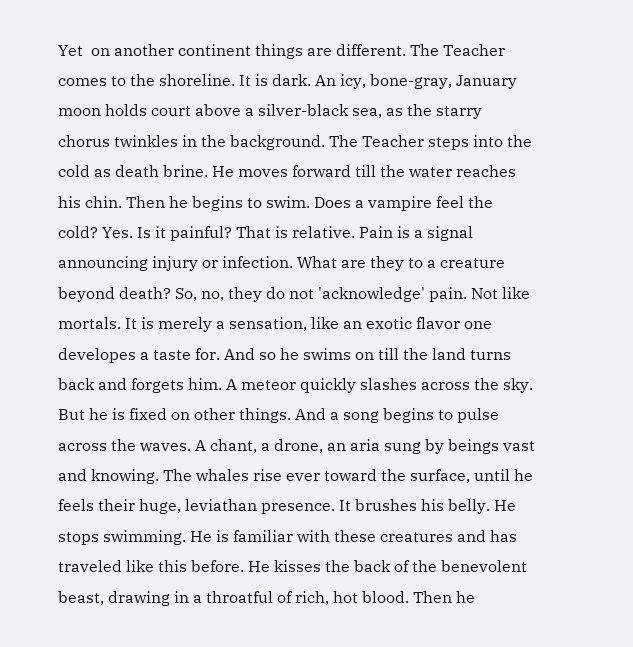Yet  on another continent things are different. The Teacher comes to the shoreline. It is dark. An icy, bone-gray, January moon holds court above a silver-black sea, as the starry chorus twinkles in the background. The Teacher steps into the cold as death brine. He moves forward till the water reaches his chin. Then he begins to swim. Does a vampire feel the cold? Yes. Is it painful? That is relative. Pain is a signal announcing injury or infection. What are they to a creature beyond death? So, no, they do not 'acknowledge' pain. Not like mortals. It is merely a sensation, like an exotic flavor one developes a taste for. And so he swims on till the land turns back and forgets him. A meteor quickly slashes across the sky. But he is fixed on other things. And a song begins to pulse across the waves. A chant, a drone, an aria sung by beings vast and knowing. The whales rise ever toward the surface, until he feels their huge, leviathan presence. It brushes his belly. He stops swimming. He is familiar with these creatures and has traveled like this before. He kisses the back of the benevolent beast, drawing in a throatful of rich, hot blood. Then he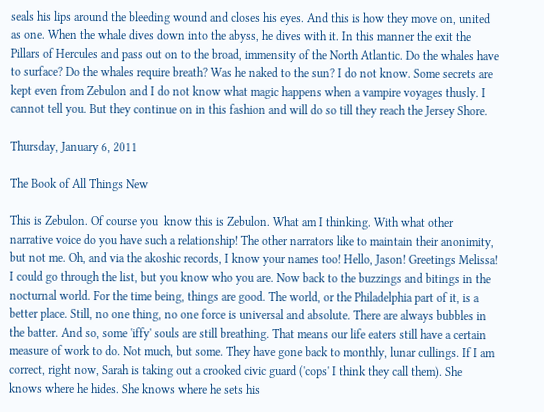seals his lips around the bleeding wound and closes his eyes. And this is how they move on, united as one. When the whale dives down into the abyss, he dives with it. In this manner the exit the Pillars of Hercules and pass out on to the broad, immensity of the North Atlantic. Do the whales have to surface? Do the whales require breath? Was he naked to the sun? I do not know. Some secrets are kept even from Zebulon and I do not know what magic happens when a vampire voyages thusly. I cannot tell you. But they continue on in this fashion and will do so till they reach the Jersey Shore.

Thursday, January 6, 2011

The Book of All Things New

This is Zebulon. Of course you  know this is Zebulon. What am I thinking. With what other narrative voice do you have such a relationship! The other narrators like to maintain their anonimity, but not me. Oh, and via the akoshic records, I know your names too! Hello, Jason! Greetings Melissa! I could go through the list, but you know who you are. Now back to the buzzings and bitings in the nocturnal world. For the time being, things are good. The world, or the Philadelphia part of it, is a better place. Still, no one thing, no one force is universal and absolute. There are always bubbles in the batter. And so, some 'iffy' souls are still breathing. That means our life eaters still have a certain measure of work to do. Not much, but some. They have gone back to monthly, lunar cullings. If I am correct, right now, Sarah is taking out a crooked civic guard ('cops' I think they call them). She knows where he hides. She knows where he sets his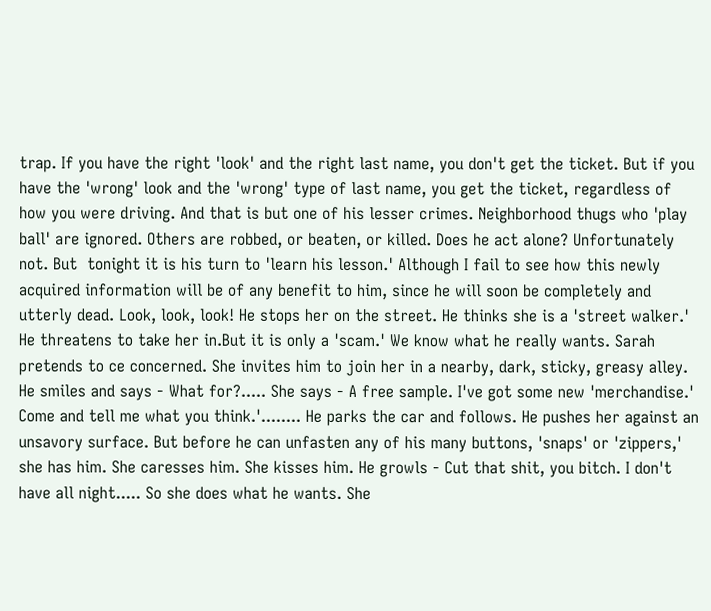trap. If you have the right 'look' and the right last name, you don't get the ticket. But if you have the 'wrong' look and the 'wrong' type of last name, you get the ticket, regardless of how you were driving. And that is but one of his lesser crimes. Neighborhood thugs who 'play ball' are ignored. Others are robbed, or beaten, or killed. Does he act alone? Unfortunately not. But  tonight it is his turn to 'learn his lesson.' Although I fail to see how this newly acquired information will be of any benefit to him, since he will soon be completely and utterly dead. Look, look, look! He stops her on the street. He thinks she is a 'street walker.' He threatens to take her in.But it is only a 'scam.' We know what he really wants. Sarah pretends to ce concerned. She invites him to join her in a nearby, dark, sticky, greasy alley. He smiles and says - What for?..... She says - A free sample. I've got some new 'merchandise.' Come and tell me what you think.'........ He parks the car and follows. He pushes her against an unsavory surface. But before he can unfasten any of his many buttons, 'snaps' or 'zippers,' she has him. She caresses him. She kisses him. He growls - Cut that shit, you bitch. I don't have all night..... So she does what he wants. She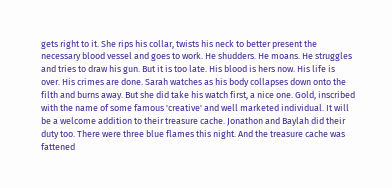gets right to it. She rips his collar, twists his neck to better present the necessary blood vessel and goes to work. He shudders. He moans. He struggles and tries to draw his gun. But it is too late. His blood is hers now. His life is over. His crimes are done. Sarah watches as his body collapses down onto the filth and burns away. But she did take his watch first, a nice one. Gold, inscribed with the name of some famous 'creative' and well marketed individual. It will be a welcome addition to their treasure cache. Jonathon and Baylah did their duty too. There were three blue flames this night. And the treasure cache was fattened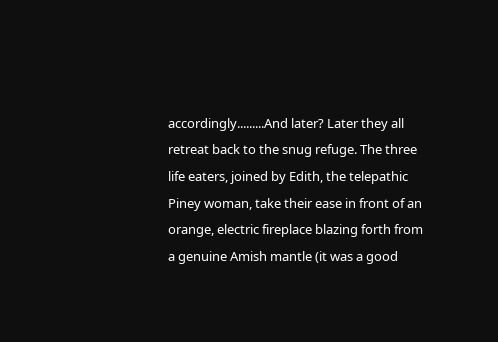accordingly.........And later? Later they all retreat back to the snug refuge. The three life eaters, joined by Edith, the telepathic Piney woman, take their ease in front of an orange, electric fireplace blazing forth from a genuine Amish mantle (it was a good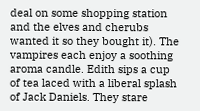deal on some shopping station and the elves and cherubs wanted it so they bought it). The vampires each enjoy a soothing aroma candle. Edith sips a cup of tea laced with a liberal splash of Jack Daniels. They stare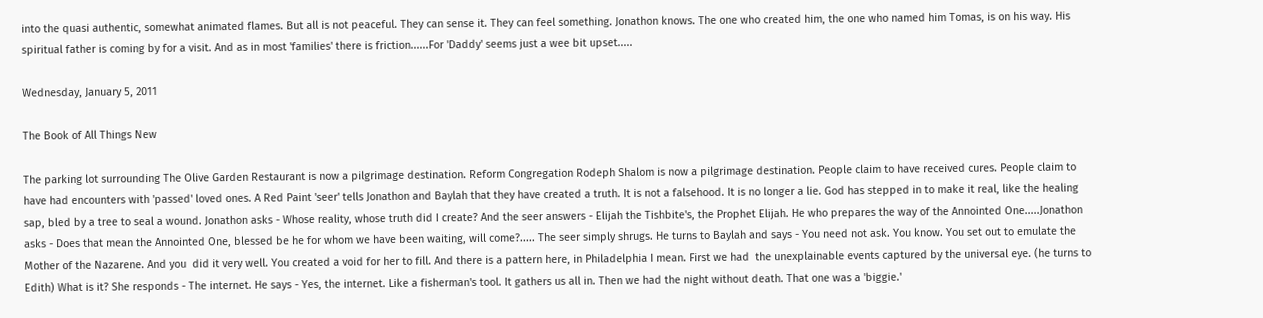into the quasi authentic, somewhat animated flames. But all is not peaceful. They can sense it. They can feel something. Jonathon knows. The one who created him, the one who named him Tomas, is on his way. His spiritual father is coming by for a visit. And as in most 'families' there is friction......For 'Daddy' seems just a wee bit upset.....

Wednesday, January 5, 2011

The Book of All Things New

The parking lot surrounding The Olive Garden Restaurant is now a pilgrimage destination. Reform Congregation Rodeph Shalom is now a pilgrimage destination. People claim to have received cures. People claim to have had encounters with 'passed' loved ones. A Red Paint 'seer' tells Jonathon and Baylah that they have created a truth. It is not a falsehood. It is no longer a lie. God has stepped in to make it real, like the healing sap, bled by a tree to seal a wound. Jonathon asks - Whose reality, whose truth did I create? And the seer answers - Elijah the Tishbite's, the Prophet Elijah. He who prepares the way of the Annointed One.....Jonathon asks - Does that mean the Annointed One, blessed be he for whom we have been waiting, will come?..... The seer simply shrugs. He turns to Baylah and says - You need not ask. You know. You set out to emulate the Mother of the Nazarene. And you  did it very well. You created a void for her to fill. And there is a pattern here, in Philadelphia I mean. First we had  the unexplainable events captured by the universal eye. (he turns to Edith) What is it? She responds - The internet. He says - Yes, the internet. Like a fisherman's tool. It gathers us all in. Then we had the night without death. That one was a 'biggie.'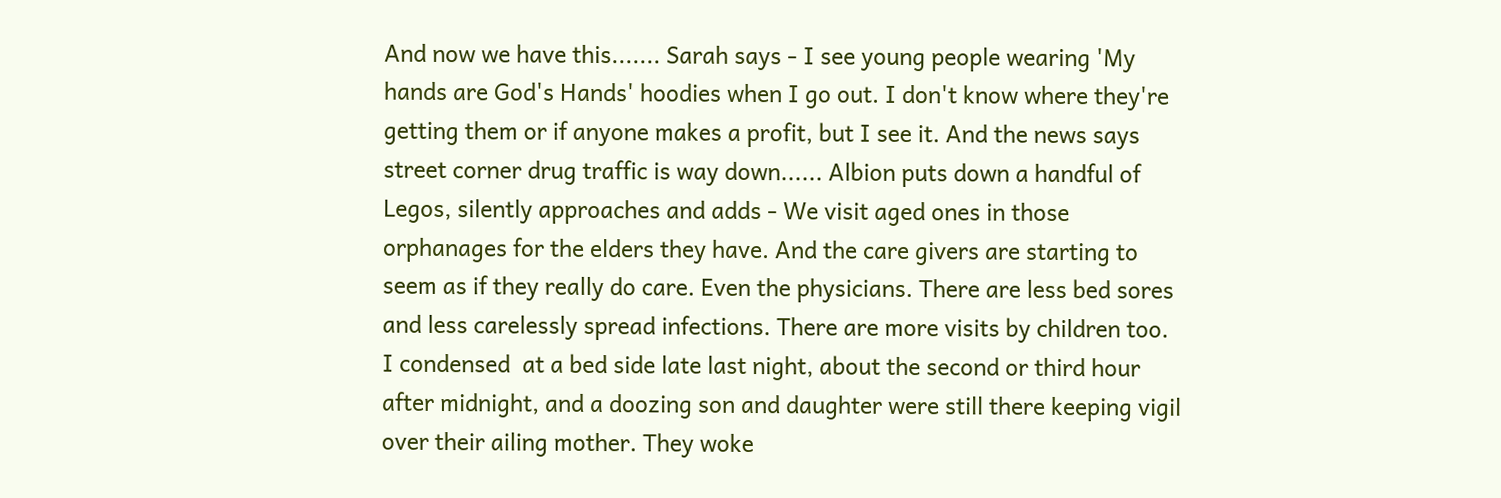And now we have this....... Sarah says - I see young people wearing 'My hands are God's Hands' hoodies when I go out. I don't know where they're getting them or if anyone makes a profit, but I see it. And the news says street corner drug traffic is way down...... Albion puts down a handful of Legos, silently approaches and adds - We visit aged ones in those orphanages for the elders they have. And the care givers are starting to seem as if they really do care. Even the physicians. There are less bed sores and less carelessly spread infections. There are more visits by children too. I condensed  at a bed side late last night, about the second or third hour after midnight, and a doozing son and daughter were still there keeping vigil over their ailing mother. They woke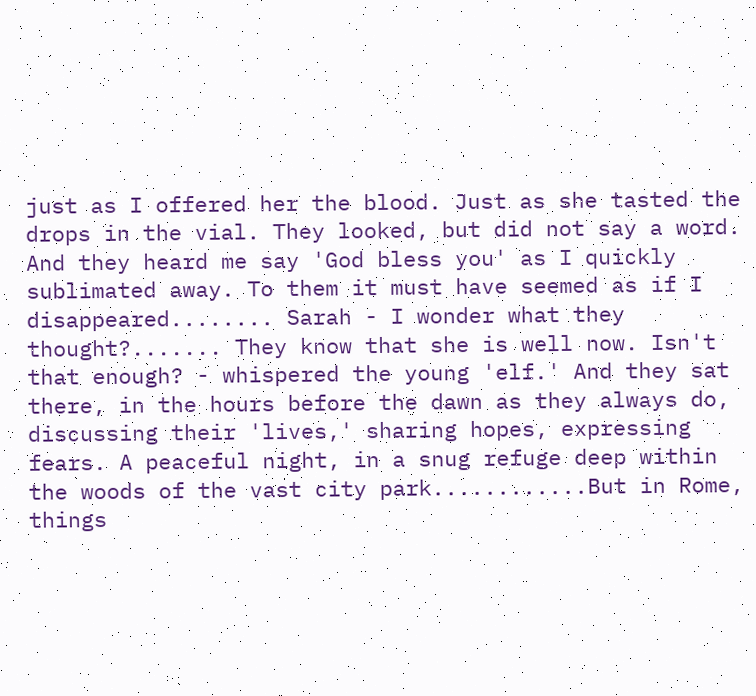just as I offered her the blood. Just as she tasted the drops in the vial. They looked, but did not say a word. And they heard me say 'God bless you' as I quickly sublimated away. To them it must have seemed as if I disappeared........ Sarah - I wonder what they thought?....... They know that she is well now. Isn't that enough? - whispered the young 'elf.' And they sat there, in the hours before the dawn as they always do, discussing their 'lives,' sharing hopes, expressing fears. A peaceful night, in a snug refuge deep within the woods of the vast city park............But in Rome, things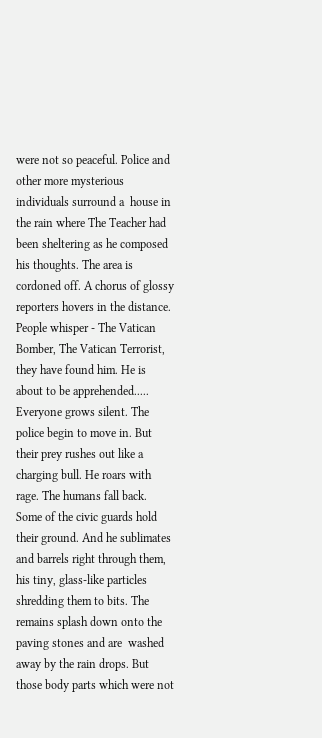were not so peaceful. Police and other more mysterious individuals surround a  house in the rain where The Teacher had been sheltering as he composed his thoughts. The area is cordoned off. A chorus of glossy reporters hovers in the distance. People whisper - The Vatican Bomber, The Vatican Terrorist, they have found him. He is about to be apprehended..... Everyone grows silent. The police begin to move in. But their prey rushes out like a charging bull. He roars with rage. The humans fall back. Some of the civic guards hold their ground. And he sublimates and barrels right through them, his tiny, glass-like particles shredding them to bits. The remains splash down onto the paving stones and are  washed away by the rain drops. But those body parts which were not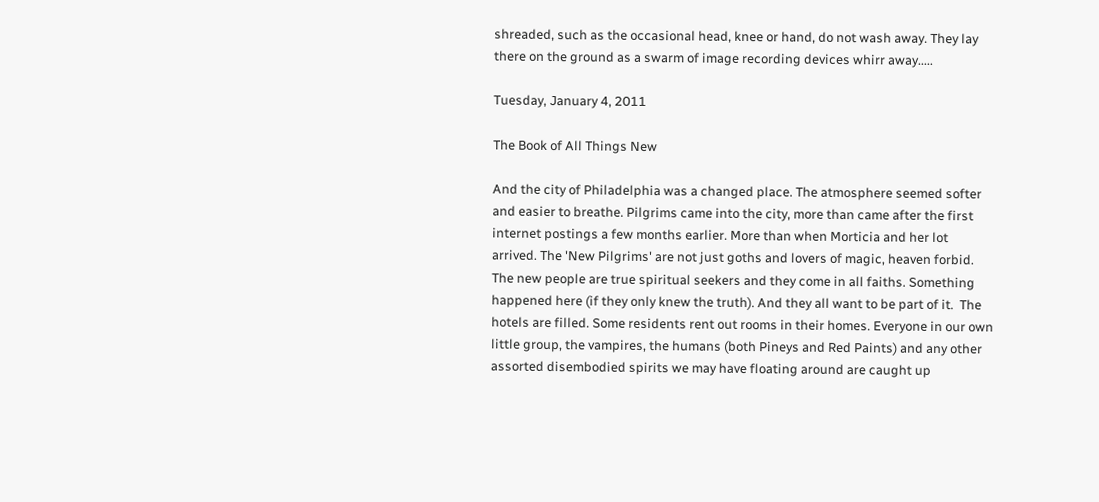shreaded, such as the occasional head, knee or hand, do not wash away. They lay there on the ground as a swarm of image recording devices whirr away.....

Tuesday, January 4, 2011

The Book of All Things New

And the city of Philadelphia was a changed place. The atmosphere seemed softer and easier to breathe. Pilgrims came into the city, more than came after the first internet postings a few months earlier. More than when Morticia and her lot arrived. The 'New Pilgrims' are not just goths and lovers of magic, heaven forbid. The new people are true spiritual seekers and they come in all faiths. Something happened here (if they only knew the truth). And they all want to be part of it.  The hotels are filled. Some residents rent out rooms in their homes. Everyone in our own little group, the vampires, the humans (both Pineys and Red Paints) and any other assorted disembodied spirits we may have floating around are caught up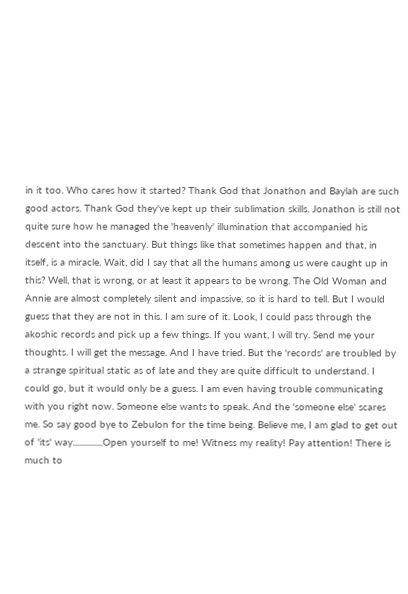in it too. Who cares how it started? Thank God that Jonathon and Baylah are such good actors. Thank God they've kept up their sublimation skills. Jonathon is still not quite sure how he managed the 'heavenly' illumination that accompanied his descent into the sanctuary. But things like that sometimes happen and that, in itself, is a miracle. Wait, did I say that all the humans among us were caught up in this? Well, that is wrong, or at least it appears to be wrong. The Old Woman and Annie are almost completely silent and impassive, so it is hard to tell. But I would guess that they are not in this. I am sure of it. Look, I could pass through the akoshic records and pick up a few things. If you want, I will try. Send me your thoughts. I will get the message. And I have tried. But the 'records' are troubled by a strange spiritual static as of late and they are quite difficult to understand. I could go, but it would only be a guess. I am even having trouble communicating with you right now. Someone else wants to speak. And the 'someone else' scares me. So say good bye to Zebulon for the time being. Believe me, I am glad to get out of 'its' way...............Open yourself to me! Witness my reality! Pay attention! There is much to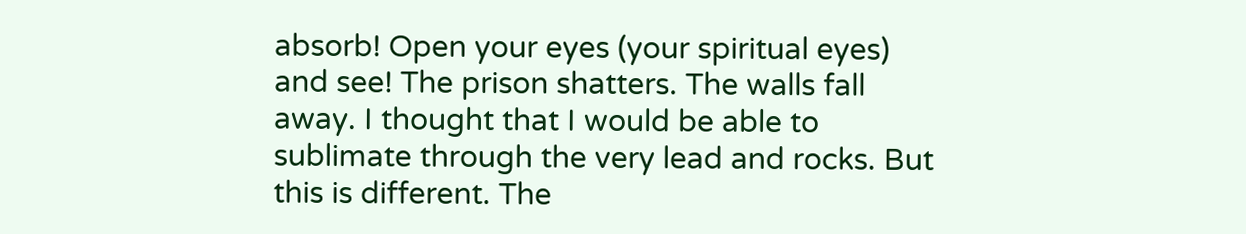absorb! Open your eyes (your spiritual eyes) and see! The prison shatters. The walls fall away. I thought that I would be able to sublimate through the very lead and rocks. But this is different. The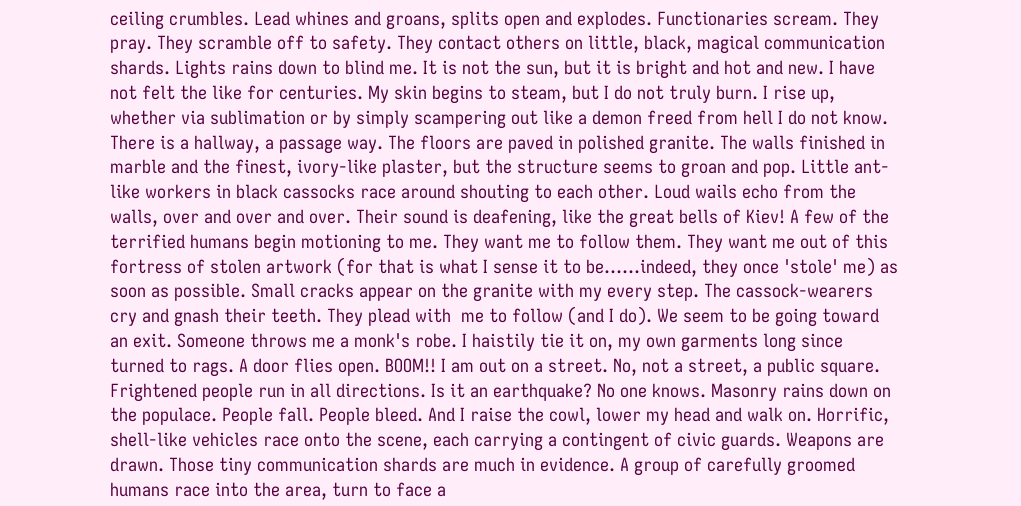ceiling crumbles. Lead whines and groans, splits open and explodes. Functionaries scream. They pray. They scramble off to safety. They contact others on little, black, magical communication shards. Lights rains down to blind me. It is not the sun, but it is bright and hot and new. I have not felt the like for centuries. My skin begins to steam, but I do not truly burn. I rise up, whether via sublimation or by simply scampering out like a demon freed from hell I do not know. There is a hallway, a passage way. The floors are paved in polished granite. The walls finished in marble and the finest, ivory-like plaster, but the structure seems to groan and pop. Little ant-like workers in black cassocks race around shouting to each other. Loud wails echo from the walls, over and over and over. Their sound is deafening, like the great bells of Kiev! A few of the terrified humans begin motioning to me. They want me to follow them. They want me out of this fortress of stolen artwork (for that is what I sense it to be......indeed, they once 'stole' me) as soon as possible. Small cracks appear on the granite with my every step. The cassock-wearers cry and gnash their teeth. They plead with  me to follow (and I do). We seem to be going toward an exit. Someone throws me a monk's robe. I haistily tie it on, my own garments long since turned to rags. A door flies open. BOOM!! I am out on a street. No, not a street, a public square. Frightened people run in all directions. Is it an earthquake? No one knows. Masonry rains down on the populace. People fall. People bleed. And I raise the cowl, lower my head and walk on. Horrific, shell-like vehicles race onto the scene, each carrying a contingent of civic guards. Weapons are drawn. Those tiny communication shards are much in evidence. A group of carefully groomed humans race into the area, turn to face a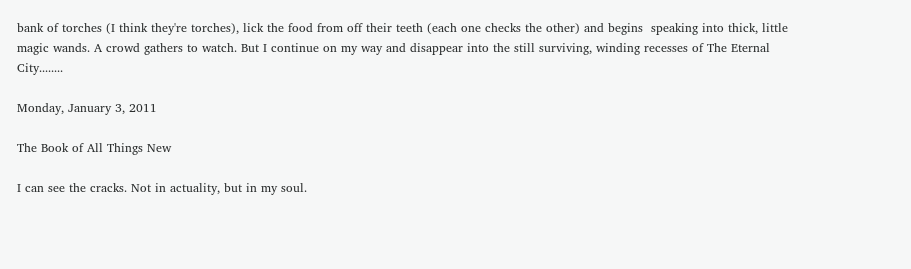bank of torches (I think they're torches), lick the food from off their teeth (each one checks the other) and begins  speaking into thick, little magic wands. A crowd gathers to watch. But I continue on my way and disappear into the still surviving, winding recesses of The Eternal City........

Monday, January 3, 2011

The Book of All Things New

I can see the cracks. Not in actuality, but in my soul.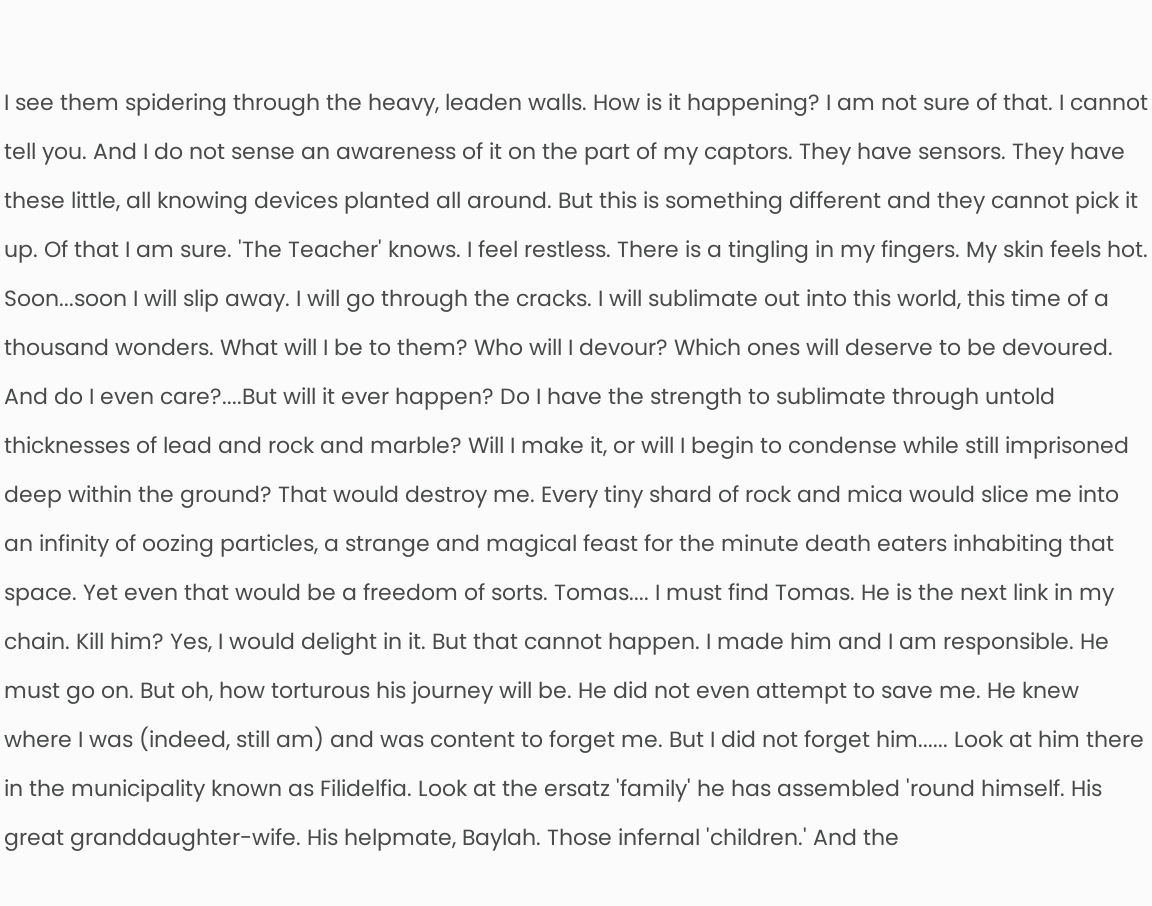I see them spidering through the heavy, leaden walls. How is it happening? I am not sure of that. I cannot tell you. And I do not sense an awareness of it on the part of my captors. They have sensors. They have these little, all knowing devices planted all around. But this is something different and they cannot pick it up. Of that I am sure. 'The Teacher' knows. I feel restless. There is a tingling in my fingers. My skin feels hot. Soon...soon I will slip away. I will go through the cracks. I will sublimate out into this world, this time of a thousand wonders. What will I be to them? Who will I devour? Which ones will deserve to be devoured. And do I even care?....But will it ever happen? Do I have the strength to sublimate through untold thicknesses of lead and rock and marble? Will I make it, or will I begin to condense while still imprisoned deep within the ground? That would destroy me. Every tiny shard of rock and mica would slice me into an infinity of oozing particles, a strange and magical feast for the minute death eaters inhabiting that space. Yet even that would be a freedom of sorts. Tomas.... I must find Tomas. He is the next link in my chain. Kill him? Yes, I would delight in it. But that cannot happen. I made him and I am responsible. He must go on. But oh, how torturous his journey will be. He did not even attempt to save me. He knew where I was (indeed, still am) and was content to forget me. But I did not forget him...... Look at him there in the municipality known as Filidelfia. Look at the ersatz 'family' he has assembled 'round himself. His great granddaughter-wife. His helpmate, Baylah. Those infernal 'children.' And the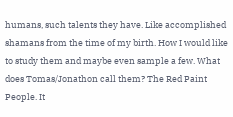humans, such talents they have. Like accomplished shamans from the time of my birth. How I would like to study them and maybe even sample a few. What  does Tomas/Jonathon call them? The Red Paint People. It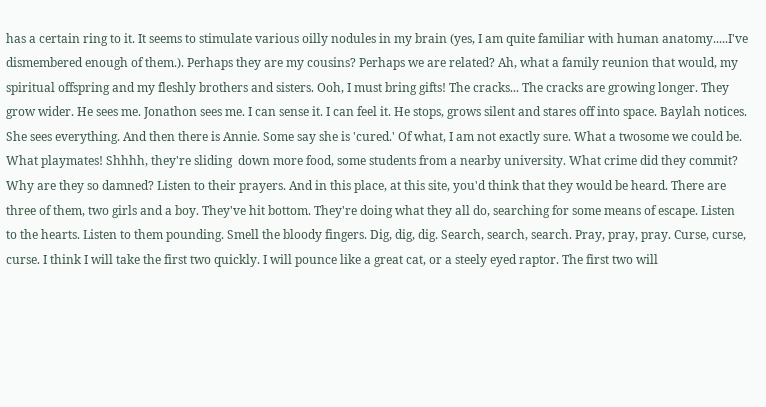has a certain ring to it. It seems to stimulate various oilly nodules in my brain (yes, I am quite familiar with human anatomy.....I've dismembered enough of them.). Perhaps they are my cousins? Perhaps we are related? Ah, what a family reunion that would, my spiritual offspring and my fleshly brothers and sisters. Ooh, I must bring gifts! The cracks... The cracks are growing longer. They grow wider. He sees me. Jonathon sees me. I can sense it. I can feel it. He stops, grows silent and stares off into space. Baylah notices. She sees everything. And then there is Annie. Some say she is 'cured.' Of what, I am not exactly sure. What a twosome we could be. What playmates! Shhhh, they're sliding  down more food, some students from a nearby university. What crime did they commit? Why are they so damned? Listen to their prayers. And in this place, at this site, you'd think that they would be heard. There are three of them, two girls and a boy. They've hit bottom. They're doing what they all do, searching for some means of escape. Listen to the hearts. Listen to them pounding. Smell the bloody fingers. Dig, dig, dig. Search, search, search. Pray, pray, pray. Curse, curse, curse. I think I will take the first two quickly. I will pounce like a great cat, or a steely eyed raptor. The first two will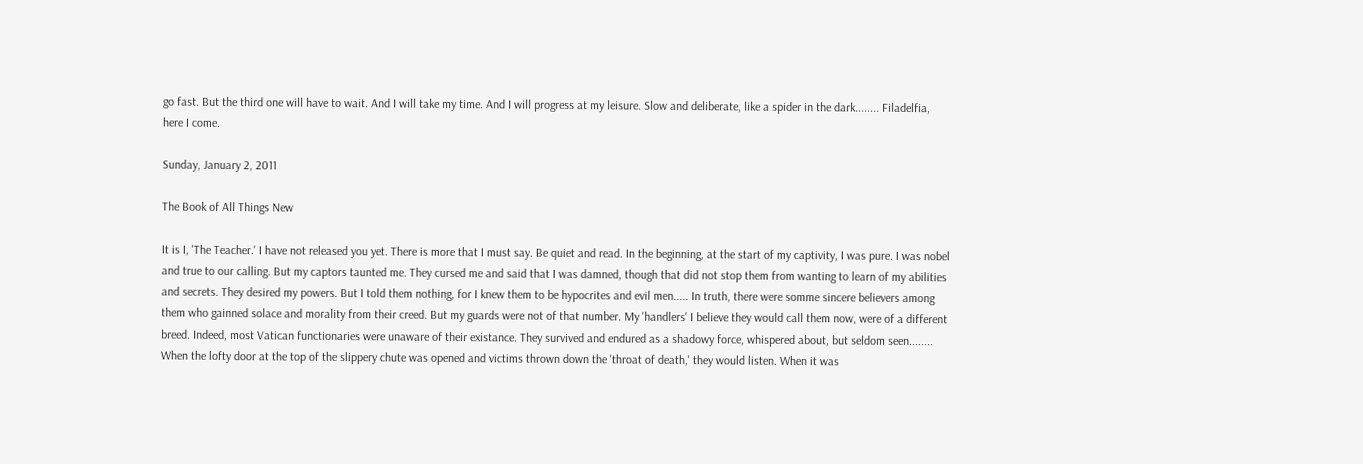go fast. But the third one will have to wait. And I will take my time. And I will progress at my leisure. Slow and deliberate, like a spider in the dark........ Filadelfia, here I come.

Sunday, January 2, 2011

The Book of All Things New

It is I, 'The Teacher.' I have not released you yet. There is more that I must say. Be quiet and read. In the beginning, at the start of my captivity, I was pure. I was nobel and true to our calling. But my captors taunted me. They cursed me and said that I was damned, though that did not stop them from wanting to learn of my abilities and secrets. They desired my powers. But I told them nothing, for I knew them to be hypocrites and evil men..... In truth, there were somme sincere believers among them who gainned solace and morality from their creed. But my guards were not of that number. My 'handlers' I believe they would call them now, were of a different breed. Indeed, most Vatican functionaries were unaware of their existance. They survived and endured as a shadowy force, whispered about, but seldom seen........ When the lofty door at the top of the slippery chute was opened and victims thrown down the 'throat of death,' they would listen. When it was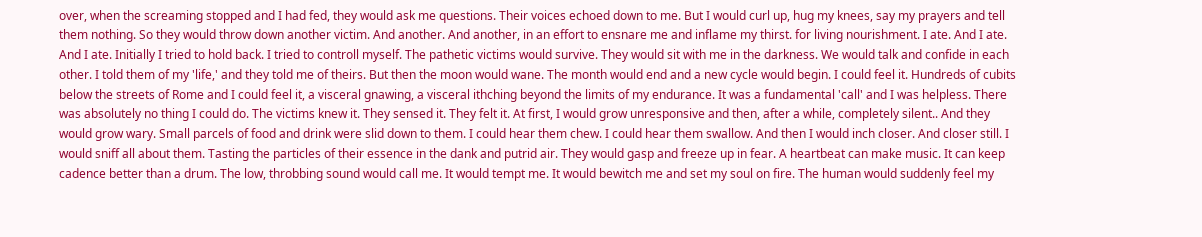over, when the screaming stopped and I had fed, they would ask me questions. Their voices echoed down to me. But I would curl up, hug my knees, say my prayers and tell them nothing. So they would throw down another victim. And another. And another, in an effort to ensnare me and inflame my thirst. for living nourishment. I ate. And I ate. And I ate. Initially I tried to hold back. I tried to controll myself. The pathetic victims would survive. They would sit with me in the darkness. We would talk and confide in each other. I told them of my 'life,' and they told me of theirs. But then the moon would wane. The month would end and a new cycle would begin. I could feel it. Hundreds of cubits below the streets of Rome and I could feel it, a visceral gnawing, a visceral ithching beyond the limits of my endurance. It was a fundamental 'call' and I was helpless. There was absolutely no thing I could do. The victims knew it. They sensed it. They felt it. At first, I would grow unresponsive and then, after a while, completely silent.. And they would grow wary. Small parcels of food and drink were slid down to them. I could hear them chew. I could hear them swallow. And then I would inch closer. And closer still. I would sniff all about them. Tasting the particles of their essence in the dank and putrid air. They would gasp and freeze up in fear. A heartbeat can make music. It can keep cadence better than a drum. The low, throbbing sound would call me. It would tempt me. It would bewitch me and set my soul on fire. The human would suddenly feel my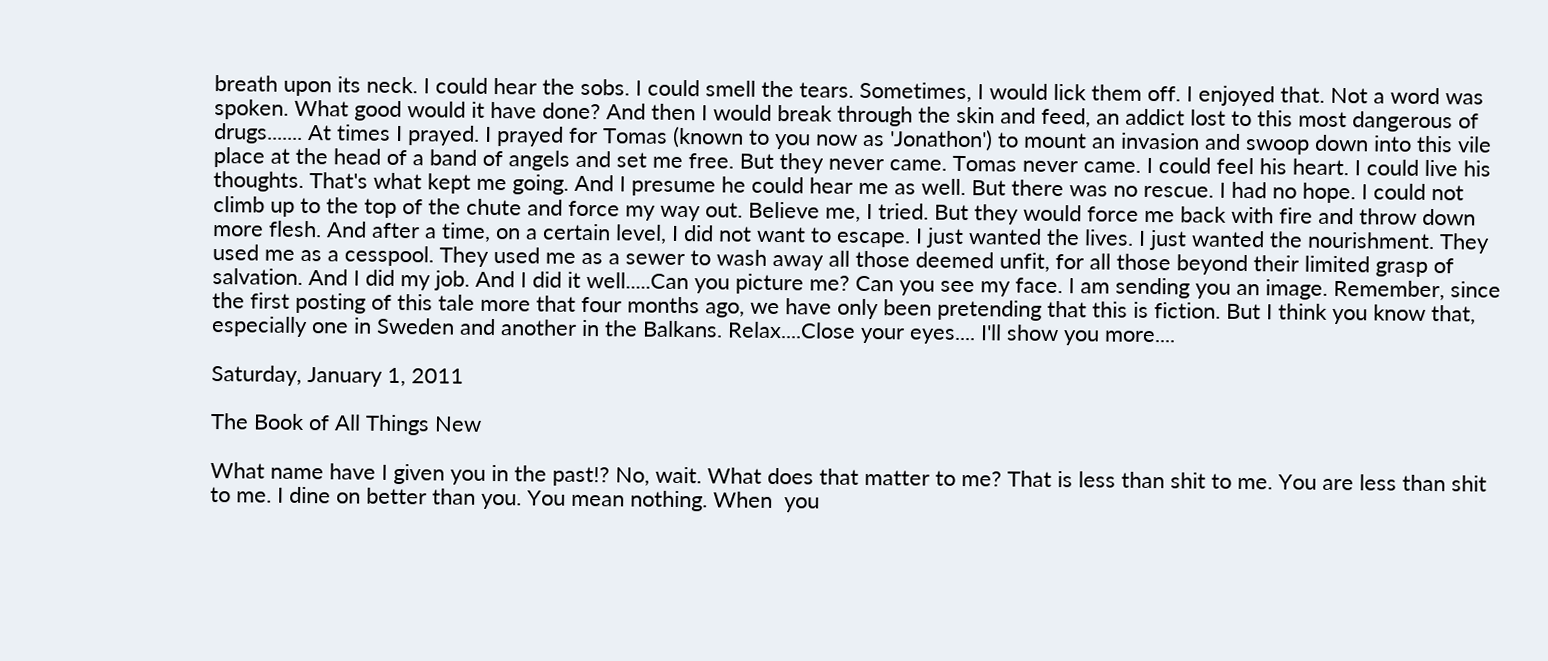breath upon its neck. I could hear the sobs. I could smell the tears. Sometimes, I would lick them off. I enjoyed that. Not a word was spoken. What good would it have done? And then I would break through the skin and feed, an addict lost to this most dangerous of drugs....... At times I prayed. I prayed for Tomas (known to you now as 'Jonathon') to mount an invasion and swoop down into this vile place at the head of a band of angels and set me free. But they never came. Tomas never came. I could feel his heart. I could live his thoughts. That's what kept me going. And I presume he could hear me as well. But there was no rescue. I had no hope. I could not climb up to the top of the chute and force my way out. Believe me, I tried. But they would force me back with fire and throw down more flesh. And after a time, on a certain level, I did not want to escape. I just wanted the lives. I just wanted the nourishment. They used me as a cesspool. They used me as a sewer to wash away all those deemed unfit, for all those beyond their limited grasp of salvation. And I did my job. And I did it well.....Can you picture me? Can you see my face. I am sending you an image. Remember, since the first posting of this tale more that four months ago, we have only been pretending that this is fiction. But I think you know that, especially one in Sweden and another in the Balkans. Relax....Close your eyes.... I'll show you more....

Saturday, January 1, 2011

The Book of All Things New

What name have I given you in the past!? No, wait. What does that matter to me? That is less than shit to me. You are less than shit to me. I dine on better than you. You mean nothing. When  you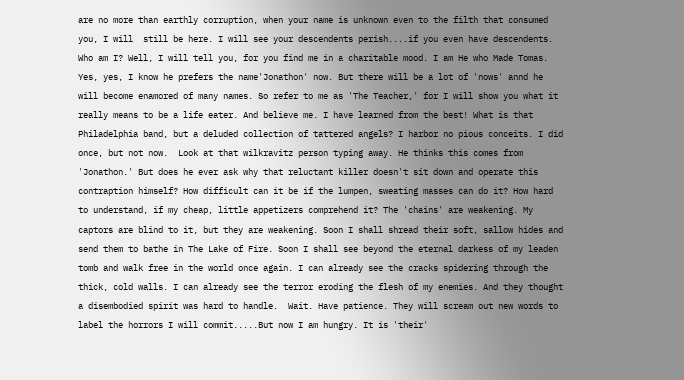are no more than earthly corruption, when your name is unknown even to the filth that consumed you, I will  still be here. I will see your descendents perish....if you even have descendents. Who am I? Well, I will tell you, for you find me in a charitable mood. I am He who Made Tomas. Yes, yes, I know he prefers the name'Jonathon' now. But there will be a lot of 'nows' annd he will become enamored of many names. So refer to me as 'The Teacher,' for I will show you what it really means to be a life eater. And believe me. I have learned from the best! What is that Philadelphia band, but a deluded collection of tattered angels? I harbor no pious conceits. I did once, but not now.  Look at that wilkravitz person typing away. He thinks this comes from 'Jonathon.' But does he ever ask why that reluctant killer doesn't sit down and operate this contraption himself? How difficult can it be if the lumpen, sweating masses can do it? How hard to understand, if my cheap, little appetizers comprehend it? The 'chains' are weakening. My captors are blind to it, but they are weakening. Soon I shall shread their soft, sallow hides and send them to bathe in The Lake of Fire. Soon I shall see beyond the eternal darkess of my leaden tomb and walk free in the world once again. I can already see the cracks spidering through the thick, cold walls. I can already see the terror eroding the flesh of my enemies. And they thought a disembodied spirit was hard to handle.  Wait. Have patience. They will scream out new words to label the horrors I will commit.....But now I am hungry. It is 'their'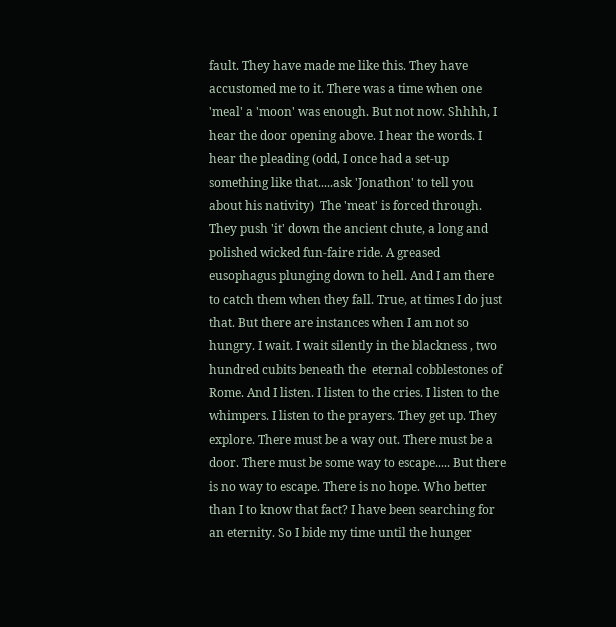fault. They have made me like this. They have accustomed me to it. There was a time when one 'meal' a 'moon' was enough. But not now. Shhhh, I hear the door opening above. I hear the words. I hear the pleading (odd, I once had a set-up something like that.....ask 'Jonathon' to tell you about his nativity)  The 'meat' is forced through. They push 'it' down the ancient chute, a long and polished wicked fun-faire ride. A greased eusophagus plunging down to hell. And I am there to catch them when they fall. True, at times I do just that. But there are instances when I am not so hungry. I wait. I wait silently in the blackness , two hundred cubits beneath the  eternal cobblestones of Rome. And I listen. I listen to the cries. I listen to the whimpers. I listen to the prayers. They get up. They explore. There must be a way out. There must be a door. There must be some way to escape..... But there is no way to escape. There is no hope. Who better than I to know that fact? I have been searching for an eternity. So I bide my time until the hunger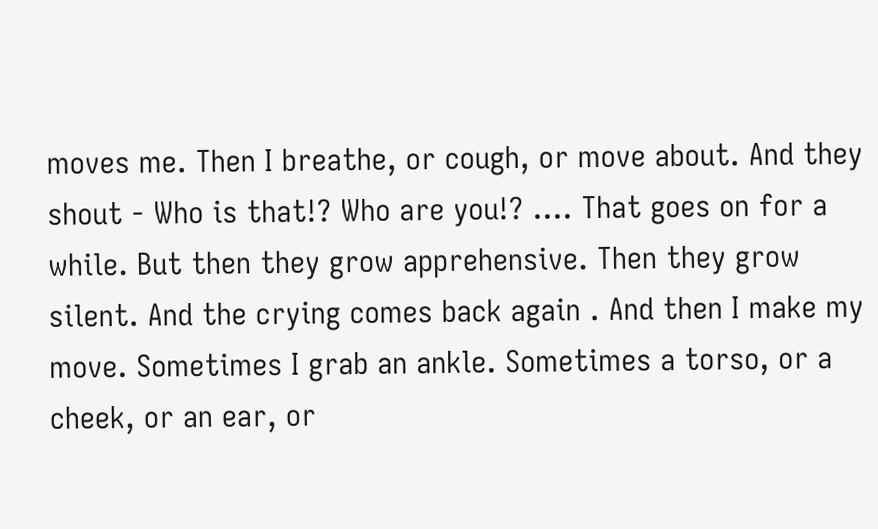moves me. Then I breathe, or cough, or move about. And they shout - Who is that!? Who are you!? .... That goes on for a while. But then they grow apprehensive. Then they grow silent. And the crying comes back again . And then I make my move. Sometimes I grab an ankle. Sometimes a torso, or a cheek, or an ear, or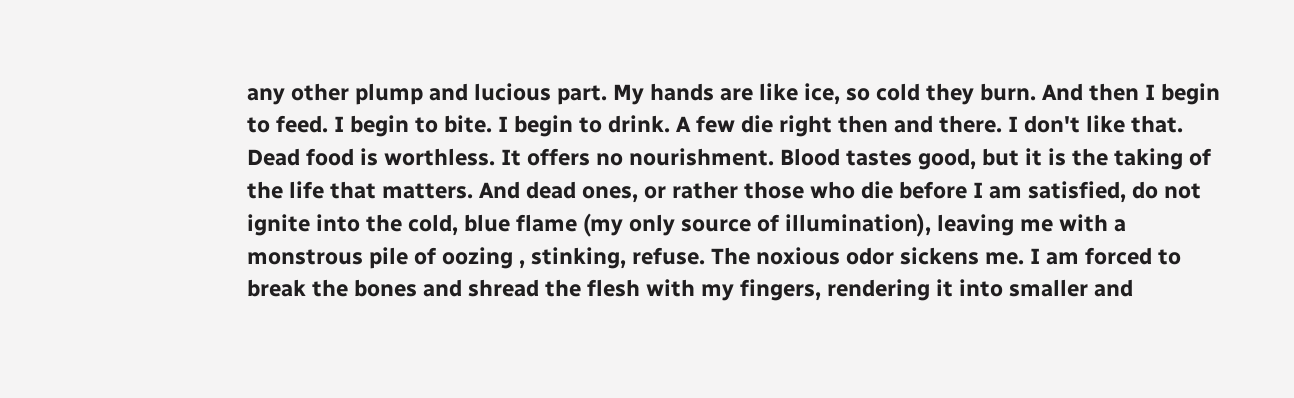any other plump and lucious part. My hands are like ice, so cold they burn. And then I begin to feed. I begin to bite. I begin to drink. A few die right then and there. I don't like that. Dead food is worthless. It offers no nourishment. Blood tastes good, but it is the taking of the life that matters. And dead ones, or rather those who die before I am satisfied, do not ignite into the cold, blue flame (my only source of illumination), leaving me with a monstrous pile of oozing , stinking, refuse. The noxious odor sickens me. I am forced to break the bones and shread the flesh with my fingers, rendering it into smaller and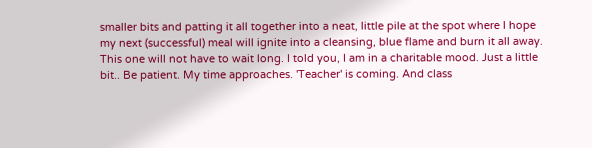smaller bits and patting it all together into a neat, little pile at the spot where I hope my next (successful) meal will ignite into a cleansing, blue flame and burn it all away. This one will not have to wait long. I told you, I am in a charitable mood. Just a little bit.. Be patient. My time approaches. 'Teacher' is coming. And class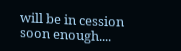will be in cession soon enough....